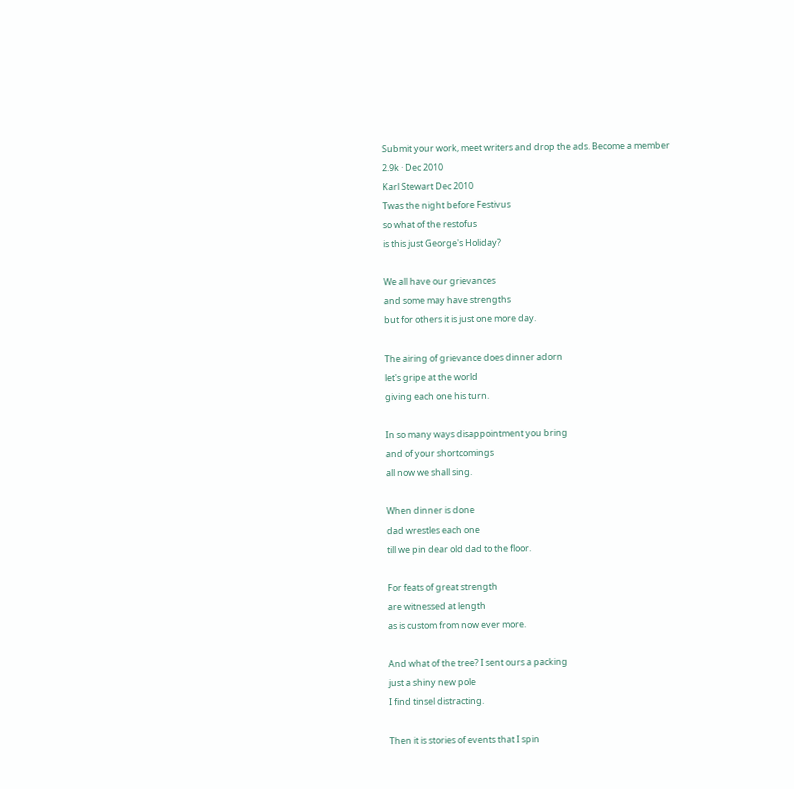Submit your work, meet writers and drop the ads. Become a member
2.9k · Dec 2010
Karl Stewart Dec 2010
Twas the night before Festivus
so what of the restofus
is this just George's Holiday?

We all have our grievances
and some may have strengths
but for others it is just one more day.

The airing of grievance does dinner adorn
let's gripe at the world
giving each one his turn.

In so many ways disappointment you bring
and of your shortcomings
all now we shall sing.

When dinner is done
dad wrestles each one
till we pin dear old dad to the floor.

For feats of great strength
are witnessed at length
as is custom from now ever more.

And what of the tree? I sent ours a packing
just a shiny new pole
I find tinsel distracting.

Then it is stories of events that I spin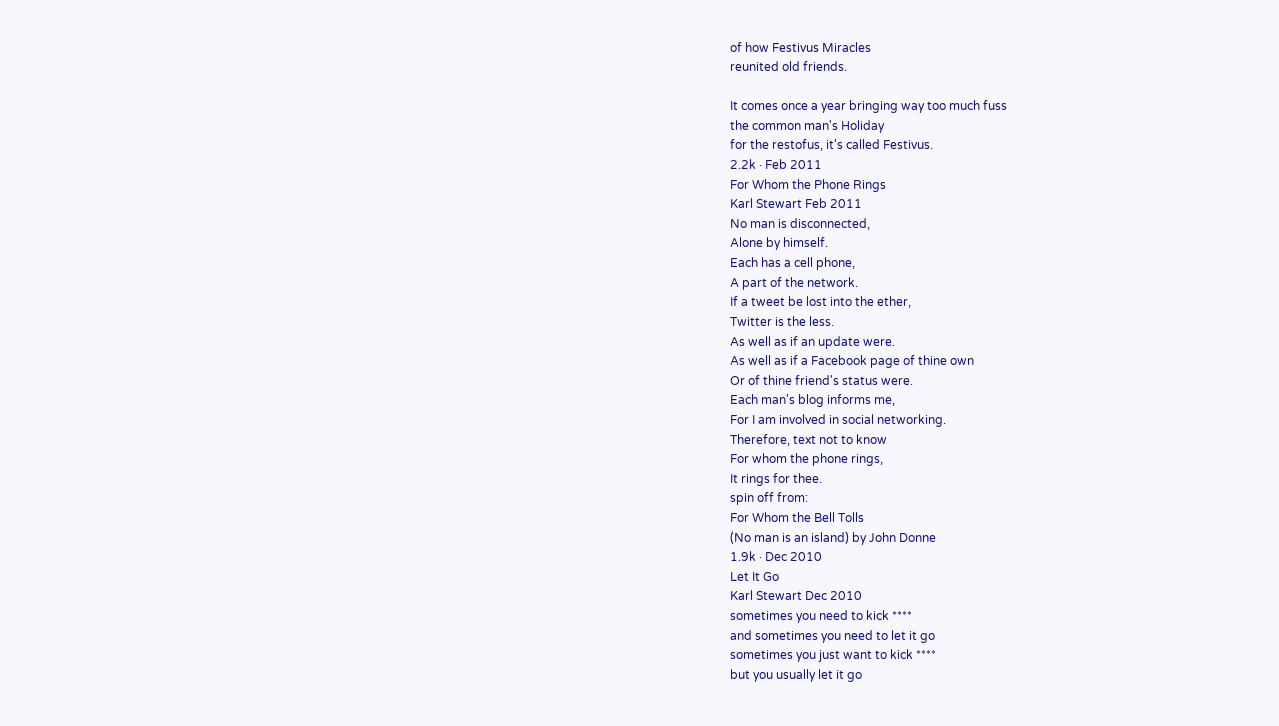of how Festivus Miracles
reunited old friends.

It comes once a year bringing way too much fuss
the common man's Holiday
for the restofus, it's called Festivus.
2.2k · Feb 2011
For Whom the Phone Rings
Karl Stewart Feb 2011
No man is disconnected,
Alone by himself.
Each has a cell phone,
A part of the network.
If a tweet be lost into the ether,
Twitter is the less.
As well as if an update were.
As well as if a Facebook page of thine own
Or of thine friend's status were.
Each man's blog informs me,
For I am involved in social networking.
Therefore, text not to know
For whom the phone rings,
It rings for thee.
spin off from:
For Whom the Bell Tolls
(No man is an island) by John Donne
1.9k · Dec 2010
Let It Go
Karl Stewart Dec 2010
sometimes you need to kick ****
and sometimes you need to let it go
sometimes you just want to kick ****
but you usually let it go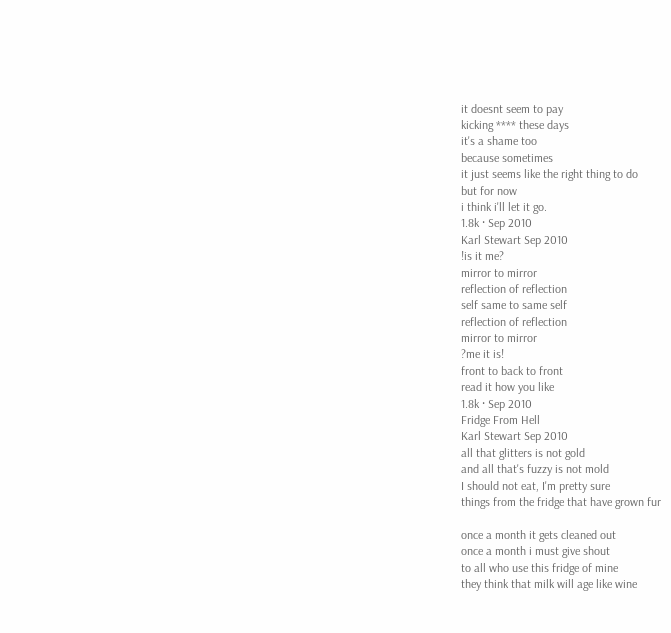it doesnt seem to pay
kicking **** these days
it's a shame too
because sometimes
it just seems like the right thing to do
but for now
i think i'll let it go.
1.8k · Sep 2010
Karl Stewart Sep 2010
!is it me?
mirror to mirror
reflection of reflection
self same to same self
reflection of reflection
mirror to mirror
?me it is!
front to back to front
read it how you like
1.8k · Sep 2010
Fridge From Hell
Karl Stewart Sep 2010
all that glitters is not gold
and all that's fuzzy is not mold
I should not eat, I'm pretty sure
things from the fridge that have grown fur

once a month it gets cleaned out
once a month i must give shout
to all who use this fridge of mine
they think that milk will age like wine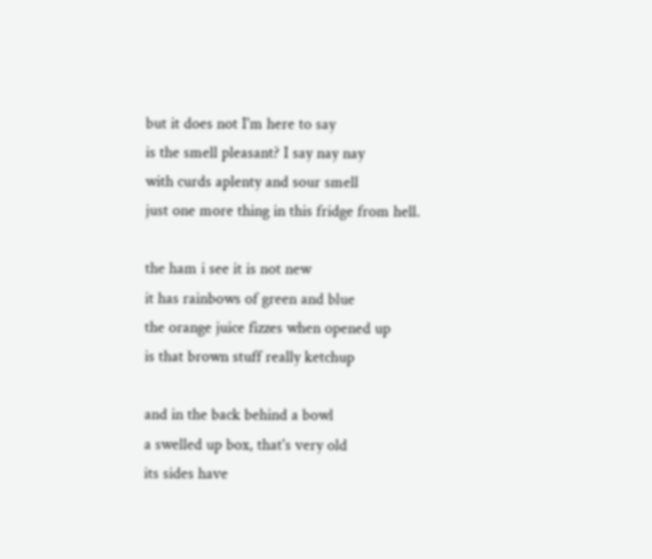but it does not I'm here to say
is the smell pleasant? I say nay nay
with curds aplenty and sour smell
just one more thing in this fridge from hell.

the ham i see it is not new
it has rainbows of green and blue
the orange juice fizzes when opened up
is that brown stuff really ketchup

and in the back behind a bowl
a swelled up box, that's very old
its sides have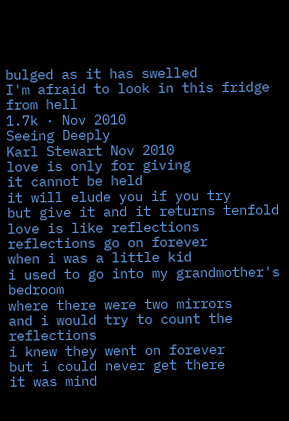bulged as it has swelled
I'm afraid to look in this fridge from hell
1.7k · Nov 2010
Seeing Deeply
Karl Stewart Nov 2010
love is only for giving
it cannot be held
it will elude you if you try
but give it and it returns tenfold
love is like reflections
reflections go on forever
when i was a little kid
i used to go into my grandmother's bedroom
where there were two mirrors
and i would try to count the reflections
i knew they went on forever
but i could never get there
it was mind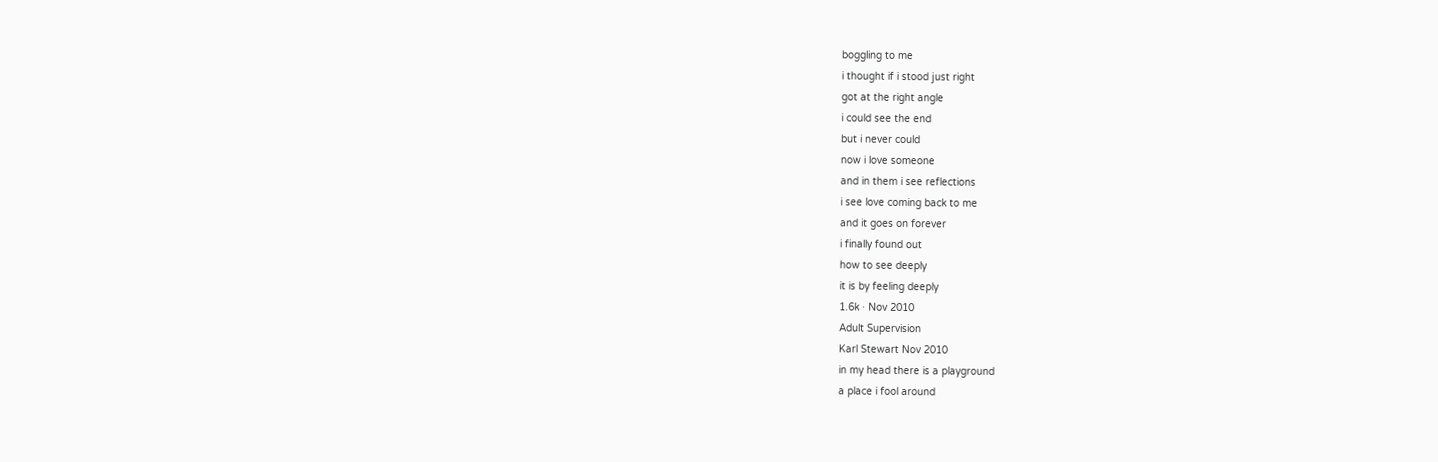boggling to me
i thought if i stood just right
got at the right angle
i could see the end
but i never could
now i love someone
and in them i see reflections
i see love coming back to me
and it goes on forever
i finally found out
how to see deeply
it is by feeling deeply
1.6k · Nov 2010
Adult Supervision
Karl Stewart Nov 2010
in my head there is a playground
a place i fool around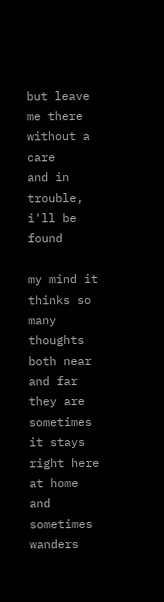but leave me there without a care
and in trouble, i'll be found

my mind it thinks so many thoughts
both near and far they are
sometimes it stays right here at home
and sometimes wanders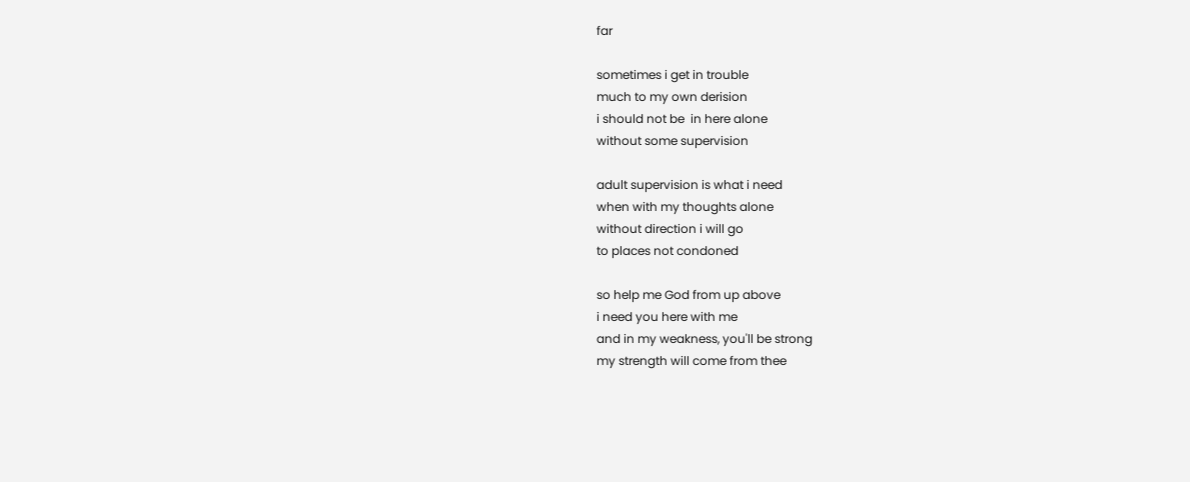far

sometimes i get in trouble
much to my own derision
i should not be  in here alone
without some supervision

adult supervision is what i need
when with my thoughts alone
without direction i will go
to places not condoned

so help me God from up above
i need you here with me
and in my weakness, you'll be strong
my strength will come from thee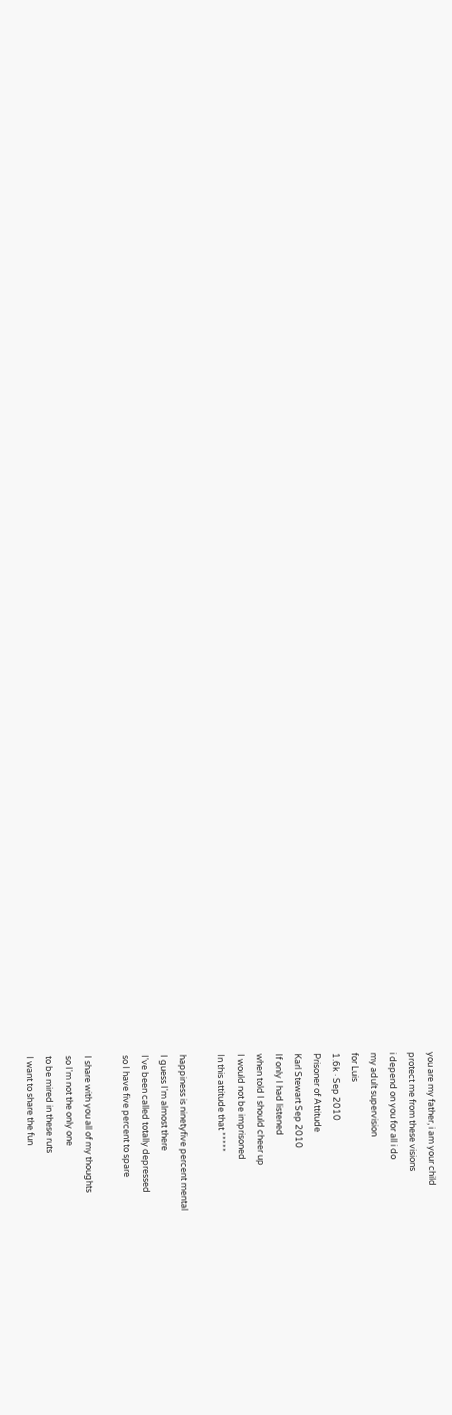you are my father, i am your child
protect me from these visions
i depend on you for all i do
my adult supervision
for Luis
1.6k · Sep 2010
Prisoner of Attitude
Karl Stewart Sep 2010
If only I had listened
when told I should cheer up
I would not be imprisoned
In this attitude that *****

happiness is ninetyfive percent mental
I guess I'm almost there
I've been called totally depressed
so I have five percent to spare

I share with you all of my thoughts
so I'm not the only one
to be mired in these ruts
I want to share the fun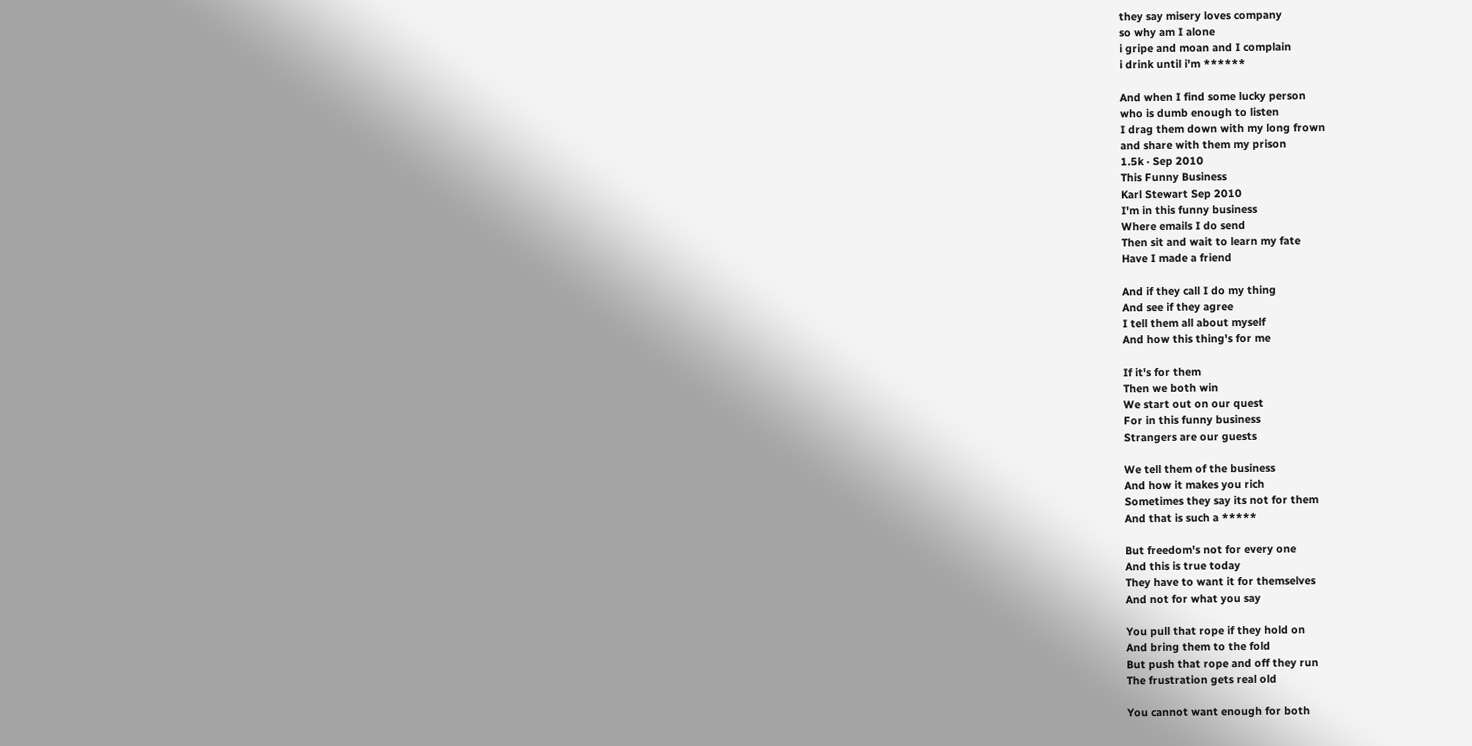they say misery loves company
so why am I alone
i gripe and moan and I complain
i drink until i'm ******

And when I find some lucky person
who is dumb enough to listen
I drag them down with my long frown
and share with them my prison
1.5k · Sep 2010
This Funny Business
Karl Stewart Sep 2010
I'm in this funny business
Where emails I do send
Then sit and wait to learn my fate
Have I made a friend

And if they call I do my thing
And see if they agree
I tell them all about myself
And how this thing's for me

If it's for them
Then we both win
We start out on our quest
For in this funny business
Strangers are our guests

We tell them of the business
And how it makes you rich
Sometimes they say its not for them
And that is such a *****

But freedom's not for every one
And this is true today
They have to want it for themselves
And not for what you say

You pull that rope if they hold on
And bring them to the fold
But push that rope and off they run
The frustration gets real old

You cannot want enough for both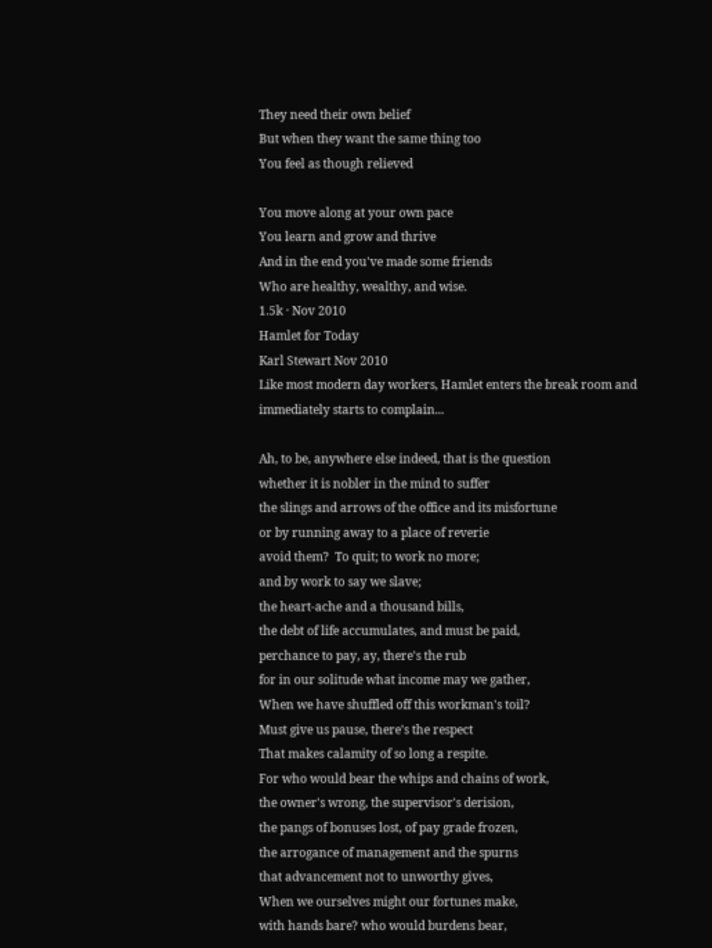They need their own belief
But when they want the same thing too
You feel as though relieved

You move along at your own pace
You learn and grow and thrive
And in the end you've made some friends
Who are healthy, wealthy, and wise.
1.5k · Nov 2010
Hamlet for Today
Karl Stewart Nov 2010
Like most modern day workers, Hamlet enters the break room and immediately starts to complain...

Ah, to be, anywhere else indeed, that is the question
whether it is nobler in the mind to suffer
the slings and arrows of the office and its misfortune
or by running away to a place of reverie
avoid them?  To quit; to work no more;
and by work to say we slave;
the heart-ache and a thousand bills,
the debt of life accumulates, and must be paid,
perchance to pay, ay, there's the rub
for in our solitude what income may we gather,
When we have shuffled off this workman's toil?
Must give us pause, there's the respect
That makes calamity of so long a respite.
For who would bear the whips and chains of work,
the owner's wrong, the supervisor's derision,
the pangs of bonuses lost, of pay grade frozen,
the arrogance of management and the spurns
that advancement not to unworthy gives,
When we ourselves might our fortunes make,
with hands bare? who would burdens bear,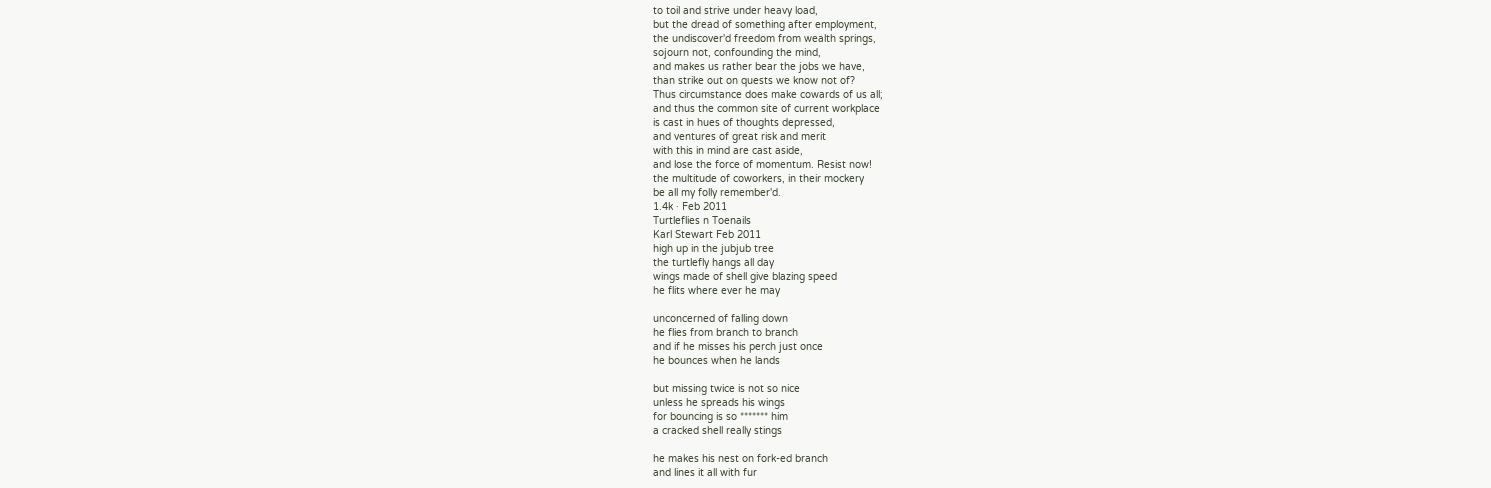to toil and strive under heavy load,
but the dread of something after employment,
the undiscover'd freedom from wealth springs,
sojourn not, confounding the mind,
and makes us rather bear the jobs we have,
than strike out on quests we know not of?
Thus circumstance does make cowards of us all;
and thus the common site of current workplace
is cast in hues of thoughts depressed,
and ventures of great risk and merit
with this in mind are cast aside,
and lose the force of momentum. Resist now!
the multitude of coworkers, in their mockery
be all my folly remember'd.
1.4k · Feb 2011
Turtleflies n Toenails
Karl Stewart Feb 2011
high up in the jubjub tree
the turtlefly hangs all day
wings made of shell give blazing speed
he flits where ever he may

unconcerned of falling down
he flies from branch to branch
and if he misses his perch just once
he bounces when he lands

but missing twice is not so nice
unless he spreads his wings
for bouncing is so ******* him
a cracked shell really stings

he makes his nest on fork-ed branch
and lines it all with fur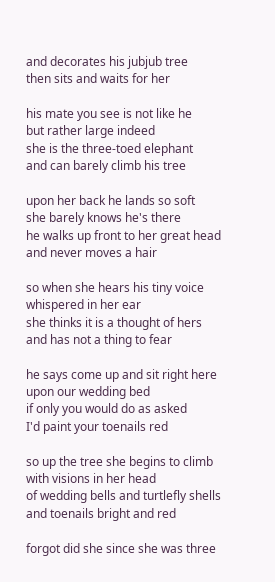and decorates his jubjub tree
then sits and waits for her

his mate you see is not like he
but rather large indeed
she is the three-toed elephant
and can barely climb his tree

upon her back he lands so soft
she barely knows he's there
he walks up front to her great head
and never moves a hair

so when she hears his tiny voice
whispered in her ear
she thinks it is a thought of hers
and has not a thing to fear

he says come up and sit right here
upon our wedding bed
if only you would do as asked
I'd paint your toenails red

so up the tree she begins to climb
with visions in her head
of wedding bells and turtlefly shells
and toenails bright and red

forgot did she since she was three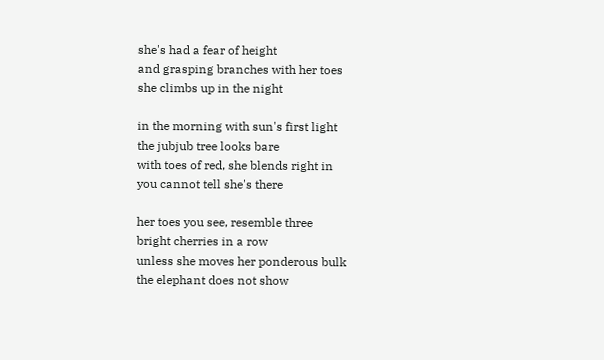she's had a fear of height
and grasping branches with her toes
she climbs up in the night

in the morning with sun's first light
the jubjub tree looks bare
with toes of red, she blends right in
you cannot tell she's there

her toes you see, resemble three
bright cherries in a row
unless she moves her ponderous bulk
the elephant does not show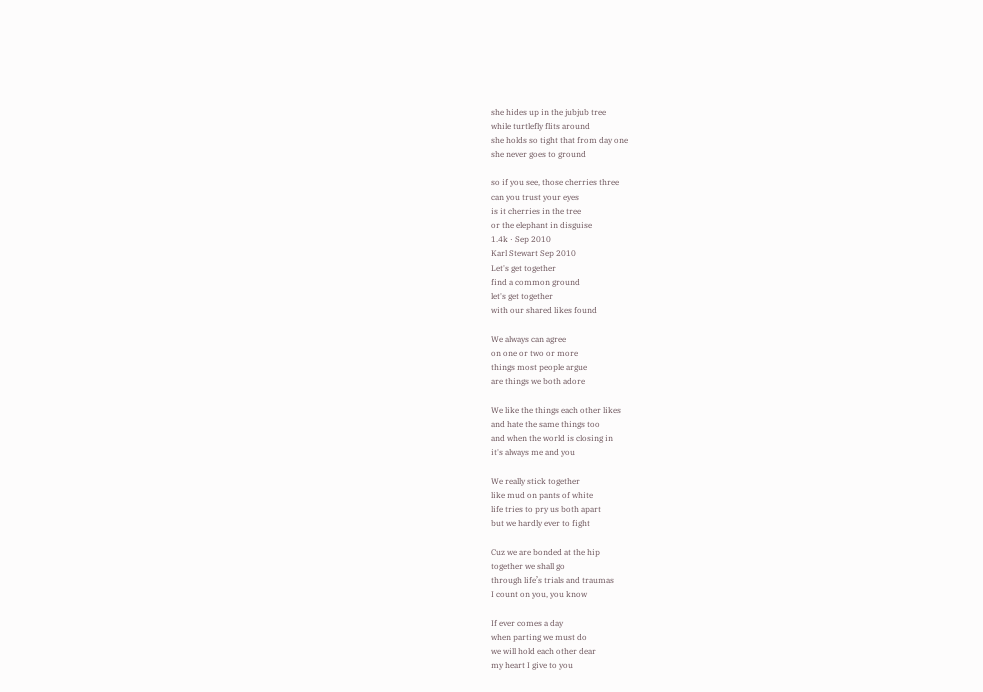she hides up in the jubjub tree
while turtlefly flits around
she holds so tight that from day one
she never goes to ground

so if you see, those cherries three
can you trust your eyes
is it cherries in the tree
or the elephant in disguise
1.4k · Sep 2010
Karl Stewart Sep 2010
Let's get together
find a common ground
let's get together
with our shared likes found

We always can agree
on one or two or more
things most people argue
are things we both adore

We like the things each other likes
and hate the same things too
and when the world is closing in
it's always me and you

We really stick together
like mud on pants of white
life tries to pry us both apart
but we hardly ever to fight

Cuz we are bonded at the hip
together we shall go
through life’s trials and traumas
I count on you, you know

If ever comes a day
when parting we must do
we will hold each other dear
my heart I give to you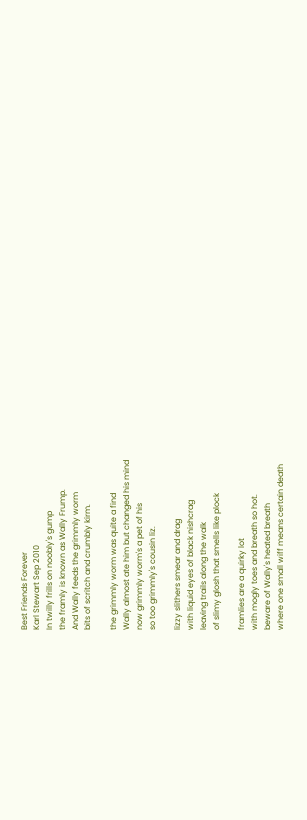Best Friends Forever
Karl Stewart Sep 2010
In twilly frills on noobly's gump
the framly is known as Wally Frump.
And Wally feeds the grimmly worm
bits of scritch and crumbly kirm.

the grimmly worm was quite a find
Wally almost ate him but changed his mind
now grimmly worm's a pet of his
so too grimmly's cousin liz.

lizzy slithers smear and drag
with liquid eyes of black nishcrag
leaving trails along the walk
of slimy glosh that smells like plock

framlies are a quirky lot
with mogly toes and breath so hot.
beware of Wally's heated breath
where one small wiff means certain death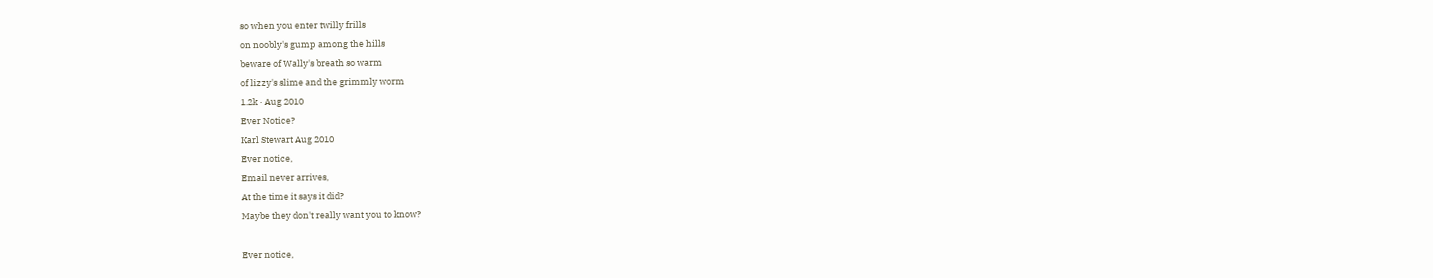so when you enter twilly frills
on noobly's gump among the hills
beware of Wally's breath so warm
of lizzy's slime and the grimmly worm
1.2k · Aug 2010
Ever Notice?
Karl Stewart Aug 2010
Ever notice,
Email never arrives,
At the time it says it did?
Maybe they don't really want you to know?

Ever notice,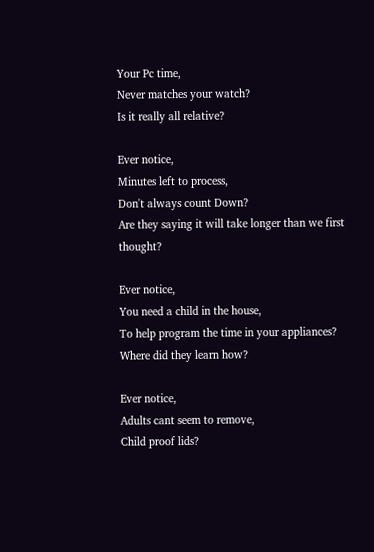Your Pc time,
Never matches your watch?
Is it really all relative?

Ever notice,
Minutes left to process,
Don't always count Down?
Are they saying it will take longer than we first thought?

Ever notice,
You need a child in the house,
To help program the time in your appliances?
Where did they learn how?

Ever notice,
Adults cant seem to remove,
Child proof lids?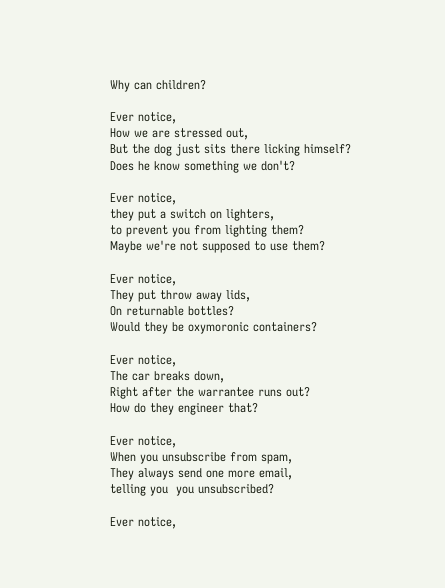Why can children?

Ever notice,
How we are stressed out,
But the dog just sits there licking himself?
Does he know something we don't?

Ever notice,
they put a switch on lighters,
to prevent you from lighting them?
Maybe we're not supposed to use them?

Ever notice,
They put throw away lids,
On returnable bottles?
Would they be oxymoronic containers?

Ever notice,
The car breaks down,
Right after the warrantee runs out?
How do they engineer that?

Ever notice,
When you unsubscribe from spam,
They always send one more email,
telling you  you unsubscribed?

Ever notice,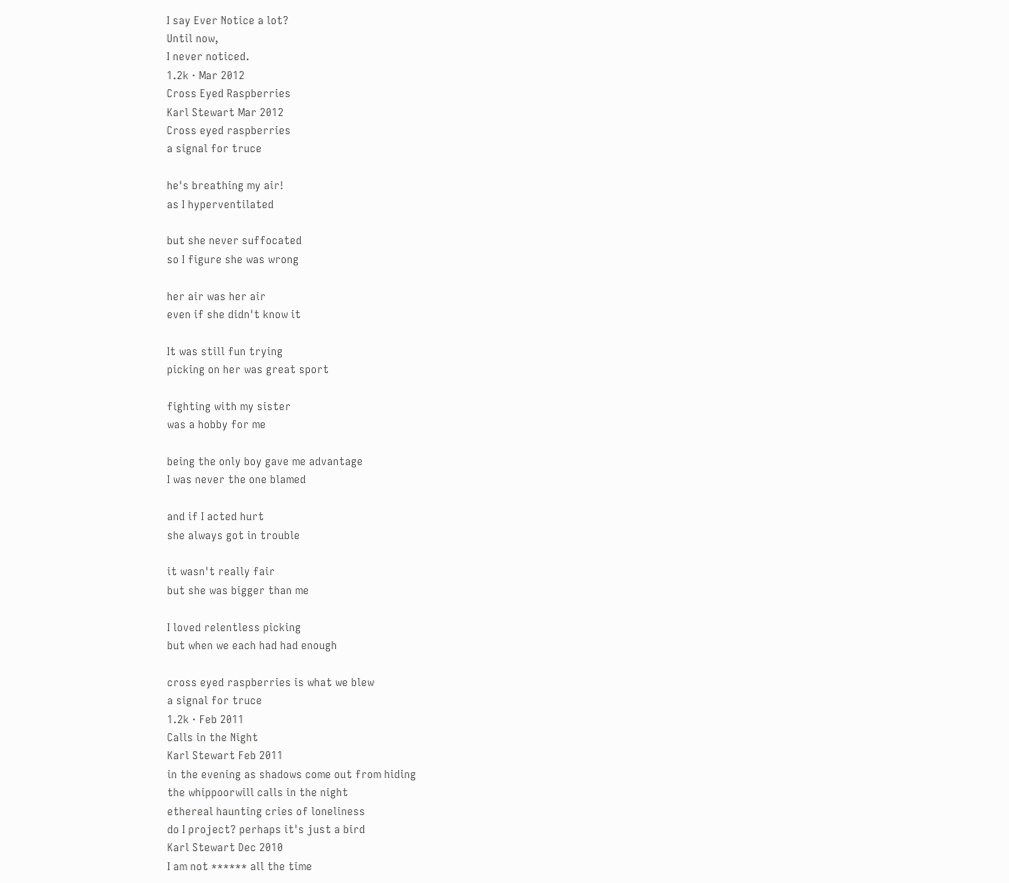I say Ever Notice a lot?
Until now,
I never noticed.
1.2k · Mar 2012
Cross Eyed Raspberries
Karl Stewart Mar 2012
Cross eyed raspberries
a signal for truce

he's breathing my air!
as I hyperventilated

but she never suffocated
so I figure she was wrong

her air was her air
even if she didn't know it

It was still fun trying
picking on her was great sport

fighting with my sister
was a hobby for me

being the only boy gave me advantage
I was never the one blamed

and if I acted hurt
she always got in trouble

it wasn't really fair
but she was bigger than me

I loved relentless picking
but when we each had had enough

cross eyed raspberries is what we blew
a signal for truce
1.2k · Feb 2011
Calls in the Night
Karl Stewart Feb 2011
in the evening as shadows come out from hiding
the whippoorwill calls in the night
ethereal haunting cries of loneliness
do I project? perhaps it's just a bird
Karl Stewart Dec 2010
I am not ****** all the time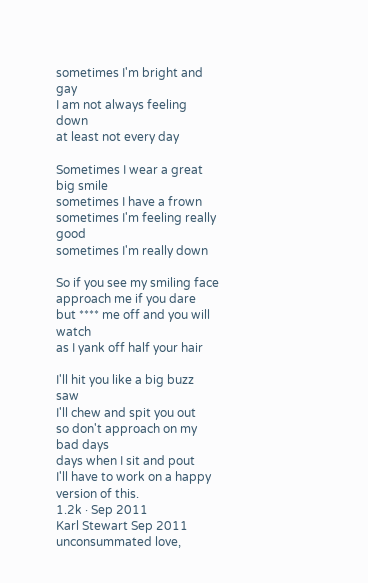sometimes I'm bright and gay
I am not always feeling down
at least not every day

Sometimes I wear a great big smile
sometimes I have a frown
sometimes I'm feeling really good
sometimes I'm really down

So if you see my smiling face
approach me if you dare
but **** me off and you will watch
as I yank off half your hair

I'll hit you like a big buzz saw
I'll chew and spit you out
so don't approach on my bad days
days when I sit and pout
I'll have to work on a happy version of this.
1.2k · Sep 2011
Karl Stewart Sep 2011
unconsummated love,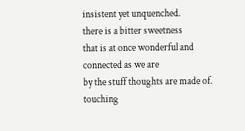insistent yet unquenched.
there is a bitter sweetness
that is at once wonderful and
connected as we are
by the stuff thoughts are made of.
touching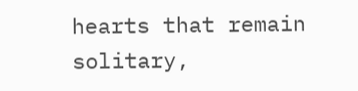hearts that remain solitary,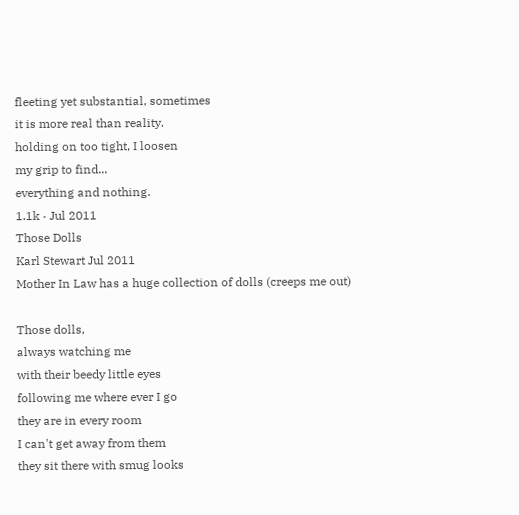fleeting yet substantial, sometimes
it is more real than reality.
holding on too tight, I loosen
my grip to find...
everything and nothing.
1.1k · Jul 2011
Those Dolls
Karl Stewart Jul 2011
Mother In Law has a huge collection of dolls (creeps me out)

Those dolls,
always watching me
with their beedy little eyes
following me where ever I go
they are in every room
I can't get away from them
they sit there with smug looks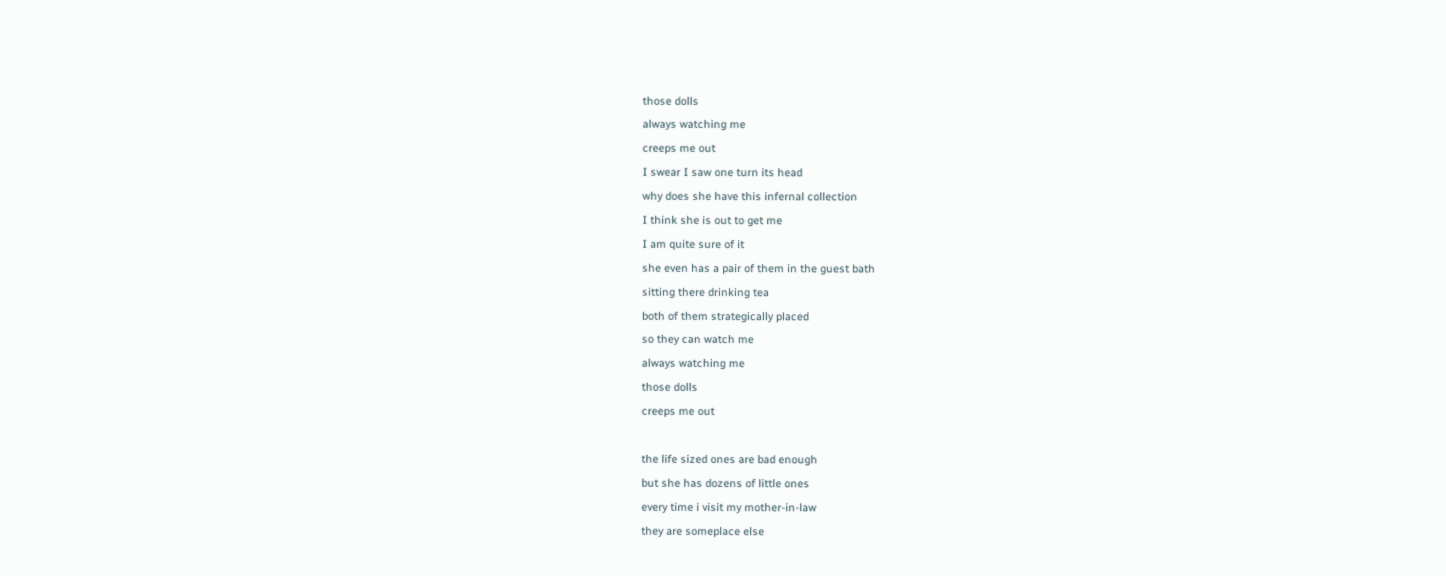those dolls
always watching me
creeps me out
I swear I saw one turn its head
why does she have this infernal collection
I think she is out to get me
I am quite sure of it
she even has a pair of them in the guest bath
sitting there drinking tea
both of them strategically placed
so they can watch me
always watching me
those dolls
creeps me out

the life sized ones are bad enough
but she has dozens of little ones
every time i visit my mother-in-law
they are someplace else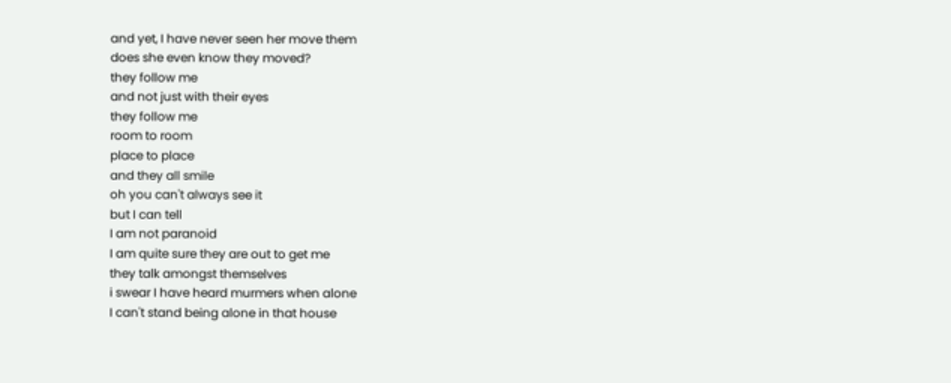and yet, I have never seen her move them
does she even know they moved?
they follow me
and not just with their eyes
they follow me
room to room
place to place
and they all smile
oh you can't always see it
but I can tell
I am not paranoid
I am quite sure they are out to get me
they talk amongst themselves
i swear I have heard murmers when alone
I can't stand being alone in that house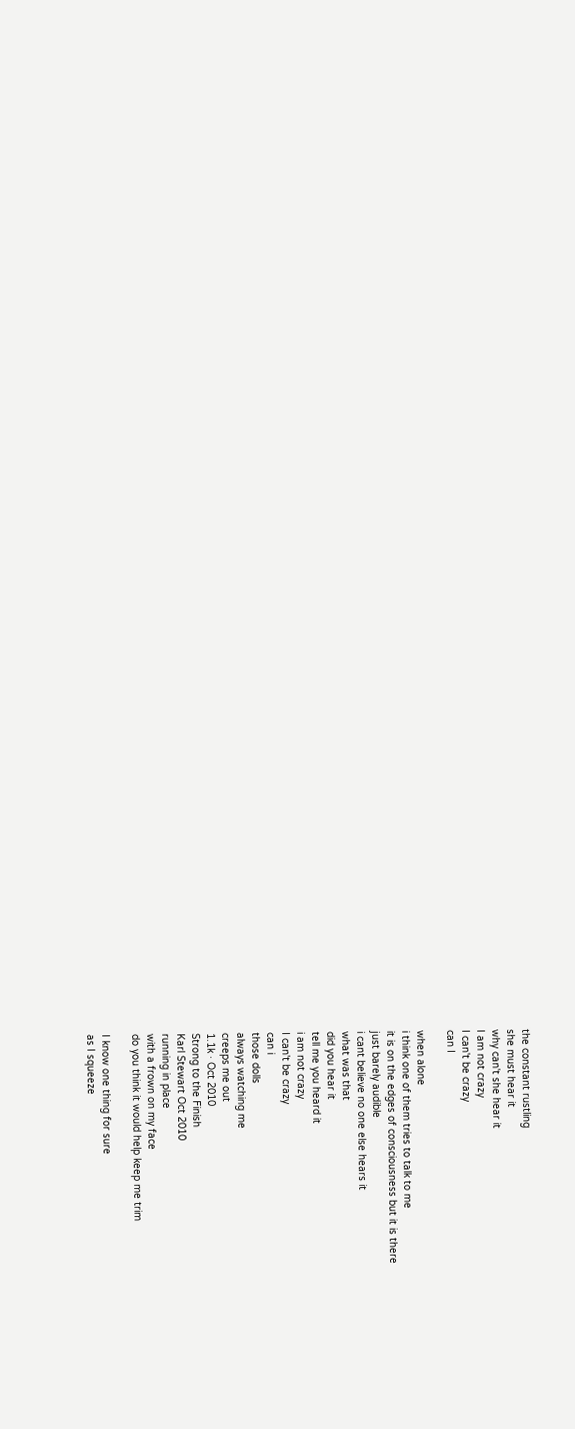the constant rustling
she must hear it
why can't she hear it
I am not crazy
I can't be crazy
can I

when alone
i think one of them tries to talk to me
it is on the edges of consciousness but it is there
just barely audible
i cant believe no one else hears it
what was that
did you hear it
tell me you heard it
i am not crazy
I can't be crazy
can i
those dolls
always watching me
creeps me out
1.1k · Oct 2010
Strong to the Finish
Karl Stewart Oct 2010
running in place
with a frown on my face
do you think it would help keep me trim

I know one thing for sure
as I squeeze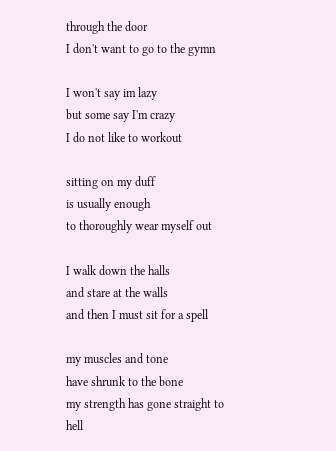through the door
I don't want to go to the gymn

I won't say im lazy
but some say I'm crazy
I do not like to workout

sitting on my duff
is usually enough
to thoroughly wear myself out

I walk down the halls
and stare at the walls
and then I must sit for a spell

my muscles and tone
have shrunk to the bone
my strength has gone straight to hell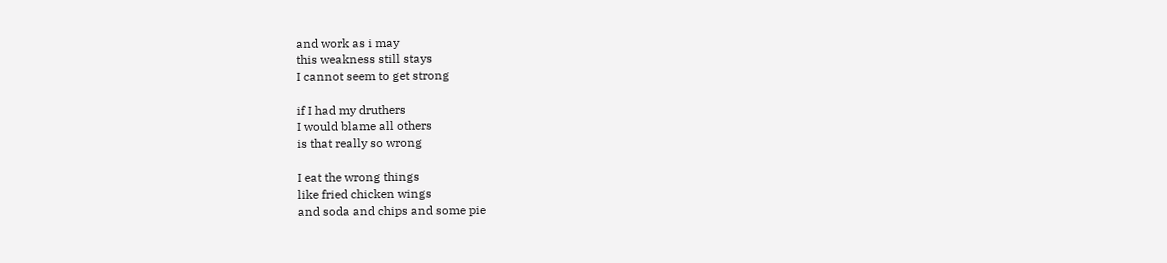and work as i may
this weakness still stays
I cannot seem to get strong

if I had my druthers
I would blame all others
is that really so wrong

I eat the wrong things
like fried chicken wings
and soda and chips and some pie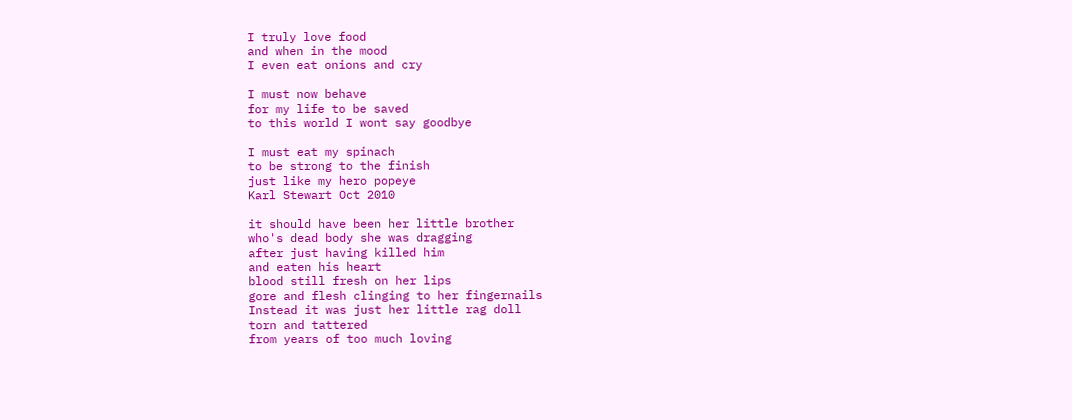I truly love food
and when in the mood
I even eat onions and cry

I must now behave
for my life to be saved
to this world I wont say goodbye

I must eat my spinach
to be strong to the finish
just like my hero popeye
Karl Stewart Oct 2010

it should have been her little brother
who's dead body she was dragging
after just having killed him
and eaten his heart
blood still fresh on her lips
gore and flesh clinging to her fingernails
Instead it was just her little rag doll
torn and tattered
from years of too much loving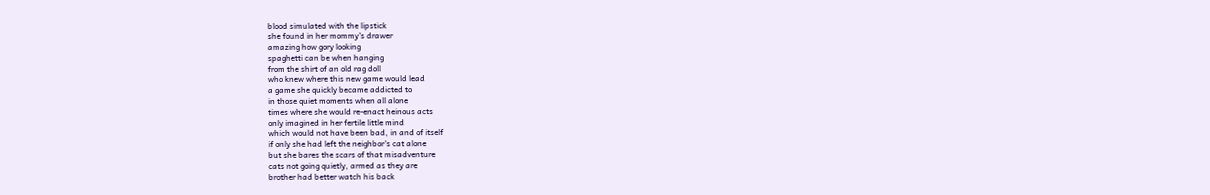blood simulated with the lipstick
she found in her mommy's drawer
amazing how gory looking
spaghetti can be when hanging
from the shirt of an old rag doll
who knew where this new game would lead
a game she quickly became addicted to
in those quiet moments when all alone
times where she would re-enact heinous acts
only imagined in her fertile little mind
which would not have been bad, in and of itself
if only she had left the neighbor's cat alone
but she bares the scars of that misadventure
cats not going quietly, armed as they are
brother had better watch his back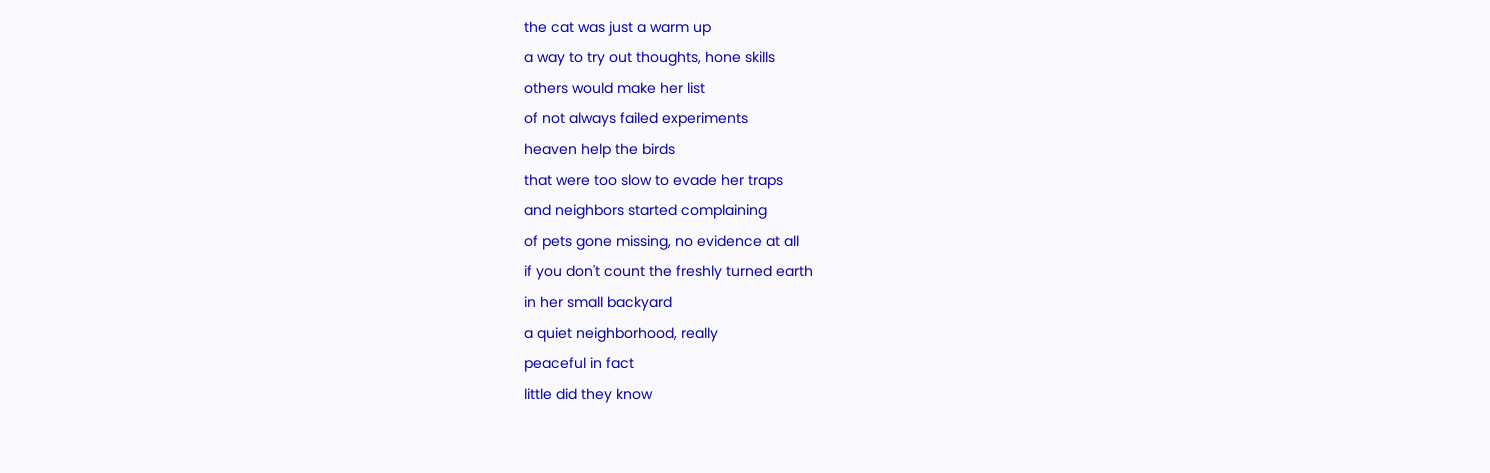the cat was just a warm up
a way to try out thoughts, hone skills
others would make her list
of not always failed experiments
heaven help the birds
that were too slow to evade her traps
and neighbors started complaining
of pets gone missing, no evidence at all
if you don't count the freshly turned earth
in her small backyard
a quiet neighborhood, really
peaceful in fact
little did they know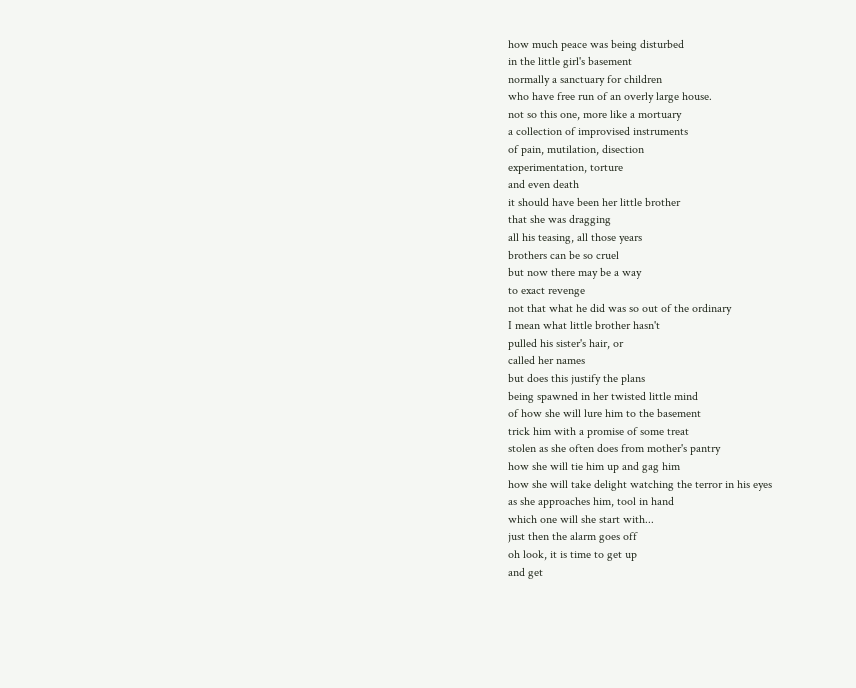how much peace was being disturbed
in the little girl's basement
normally a sanctuary for children
who have free run of an overly large house.
not so this one, more like a mortuary
a collection of improvised instruments
of pain, mutilation, disection
experimentation, torture
and even death
it should have been her little brother
that she was dragging
all his teasing, all those years
brothers can be so cruel
but now there may be a way
to exact revenge
not that what he did was so out of the ordinary
I mean what little brother hasn't
pulled his sister's hair, or
called her names
but does this justify the plans
being spawned in her twisted little mind
of how she will lure him to the basement
trick him with a promise of some treat
stolen as she often does from mother's pantry
how she will tie him up and gag him
how she will take delight watching the terror in his eyes
as she approaches him, tool in hand
which one will she start with...
just then the alarm goes off
oh look, it is time to get up
and get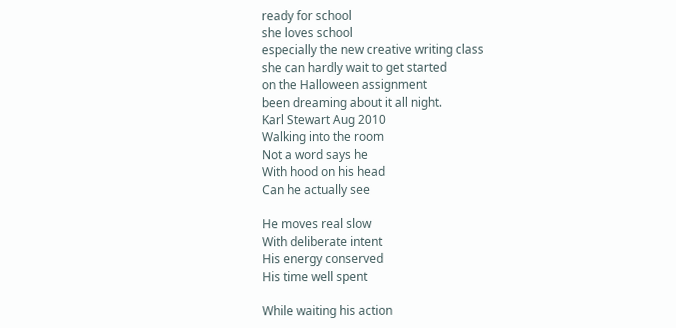ready for school
she loves school
especially the new creative writing class
she can hardly wait to get started
on the Halloween assignment
been dreaming about it all night.
Karl Stewart Aug 2010
Walking into the room
Not a word says he
With hood on his head
Can he actually see

He moves real slow
With deliberate intent
His energy conserved
His time well spent

While waiting his action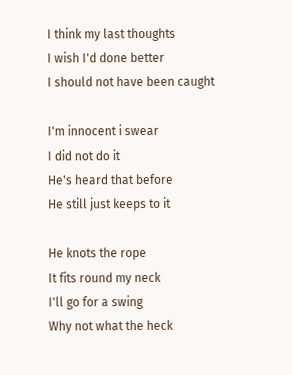I think my last thoughts
I wish I'd done better
I should not have been caught

I'm innocent i swear
I did not do it
He's heard that before
He still just keeps to it

He knots the rope
It fits round my neck
I'll go for a swing
Why not what the heck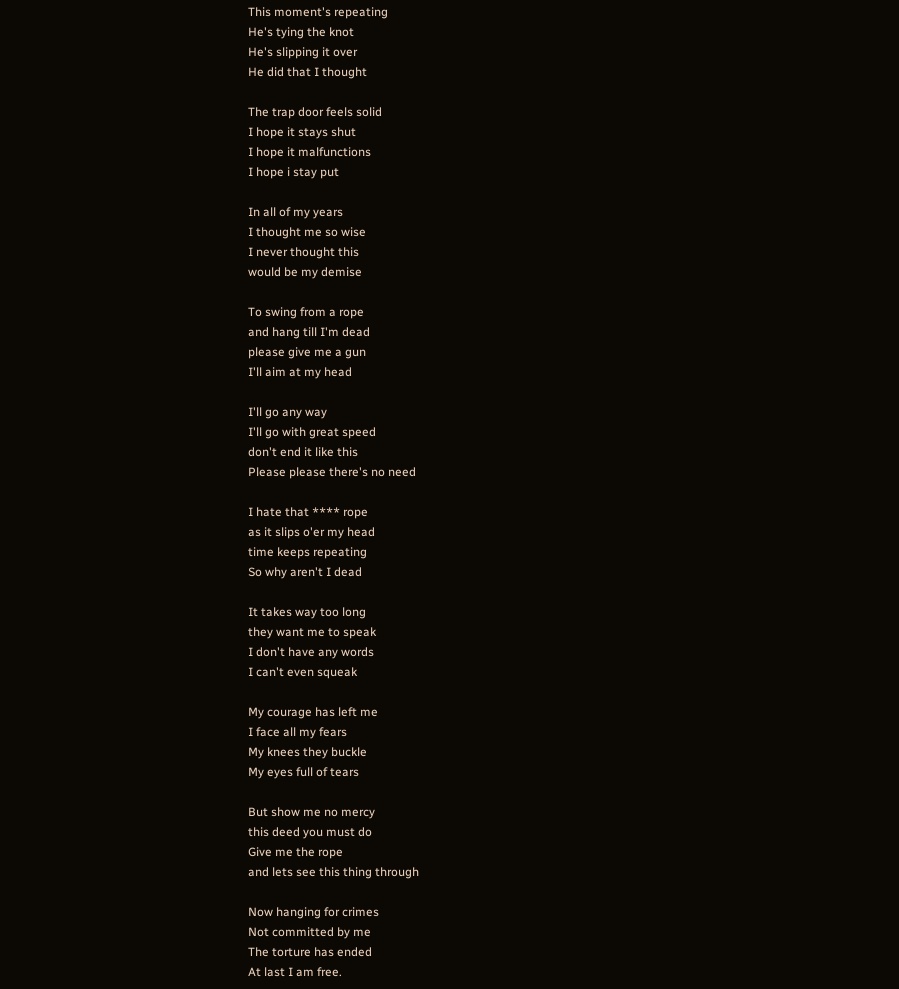This moment's repeating
He's tying the knot
He's slipping it over
He did that I thought

The trap door feels solid
I hope it stays shut
I hope it malfunctions
I hope i stay put

In all of my years
I thought me so wise
I never thought this
would be my demise

To swing from a rope
and hang till I'm dead
please give me a gun
I'll aim at my head

I'll go any way
I'll go with great speed
don't end it like this
Please please there's no need

I hate that **** rope
as it slips o'er my head
time keeps repeating
So why aren't I dead

It takes way too long
they want me to speak
I don't have any words
I can't even squeak

My courage has left me
I face all my fears
My knees they buckle
My eyes full of tears

But show me no mercy
this deed you must do
Give me the rope
and lets see this thing through

Now hanging for crimes
Not committed by me
The torture has ended
At last I am free.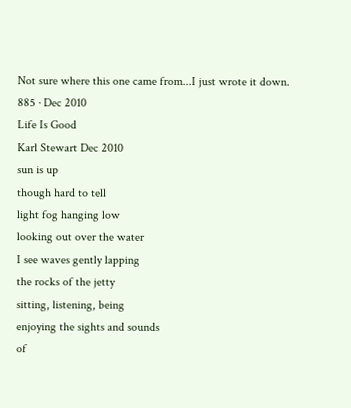Not sure where this one came from...I just wrote it down.
885 · Dec 2010
Life Is Good
Karl Stewart Dec 2010
sun is up
though hard to tell
light fog hanging low
looking out over the water
I see waves gently lapping
the rocks of the jetty
sitting, listening, being
enjoying the sights and sounds
of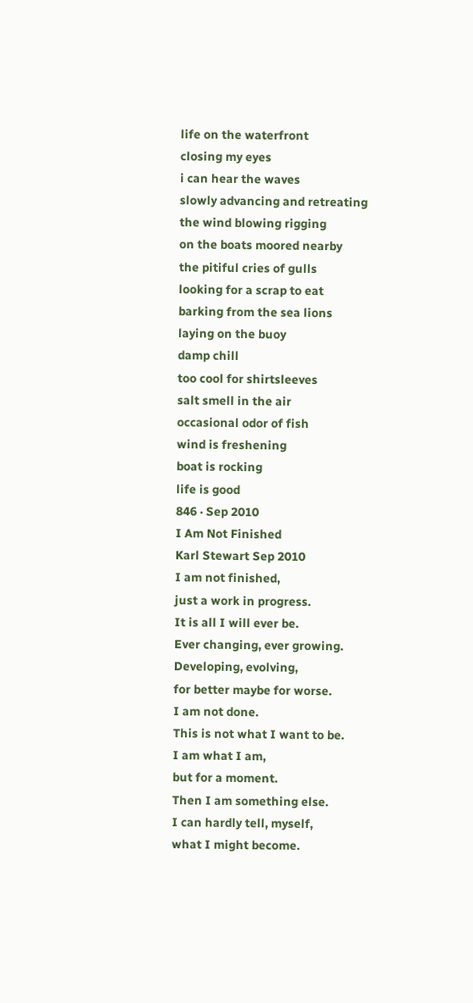life on the waterfront
closing my eyes
i can hear the waves
slowly advancing and retreating
the wind blowing rigging
on the boats moored nearby
the pitiful cries of gulls
looking for a scrap to eat
barking from the sea lions
laying on the buoy
damp chill
too cool for shirtsleeves
salt smell in the air
occasional odor of fish
wind is freshening
boat is rocking
life is good
846 · Sep 2010
I Am Not Finished
Karl Stewart Sep 2010
I am not finished,
just a work in progress.
It is all I will ever be.
Ever changing, ever growing.
Developing, evolving,
for better maybe for worse.
I am not done.
This is not what I want to be.
I am what I am,
but for a moment.
Then I am something else.
I can hardly tell, myself,
what I might become.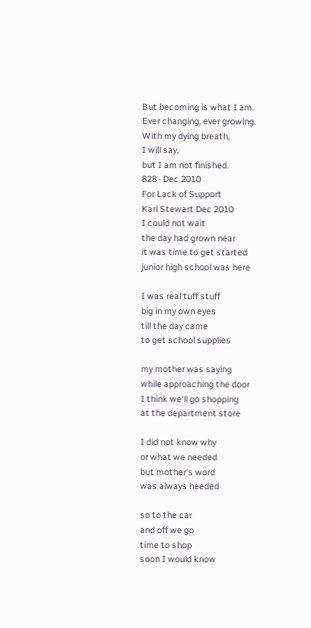But becoming is what I am.
Ever changing, ever growing.
With my dying breath,
I will say,
but I am not finished.
828 · Dec 2010
For Lack of Support
Karl Stewart Dec 2010
I could not wait
the day had grown near
it was time to get started
junior high school was here

I was real tuff stuff
big in my own eyes
till the day came
to get school supplies

my mother was saying
while approaching the door
I think we'll go shopping
at the department store

I did not know why
or what we needed
but mother's word
was always heeded

so to the car
and off we go
time to shop
soon I would know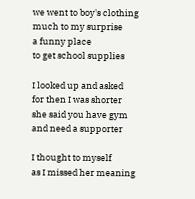we went to boy's clothing
much to my surprise
a funny place
to get school supplies

I looked up and asked
for then I was shorter
she said you have gym
and need a supporter

I thought to myself
as I missed her meaning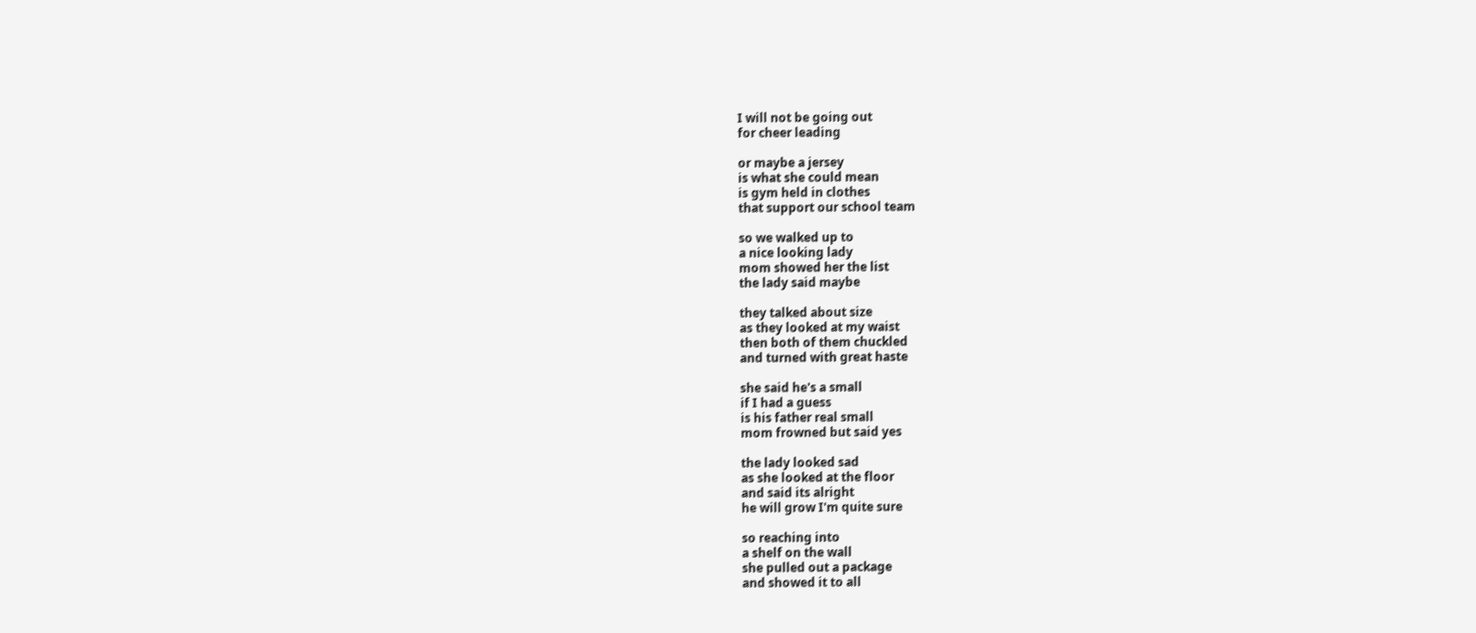I will not be going out
for cheer leading

or maybe a jersey
is what she could mean
is gym held in clothes
that support our school team

so we walked up to
a nice looking lady
mom showed her the list
the lady said maybe

they talked about size
as they looked at my waist
then both of them chuckled
and turned with great haste

she said he's a small
if I had a guess
is his father real small
mom frowned but said yes

the lady looked sad
as she looked at the floor
and said its alright
he will grow I'm quite sure

so reaching into
a shelf on the wall
she pulled out a package
and showed it to all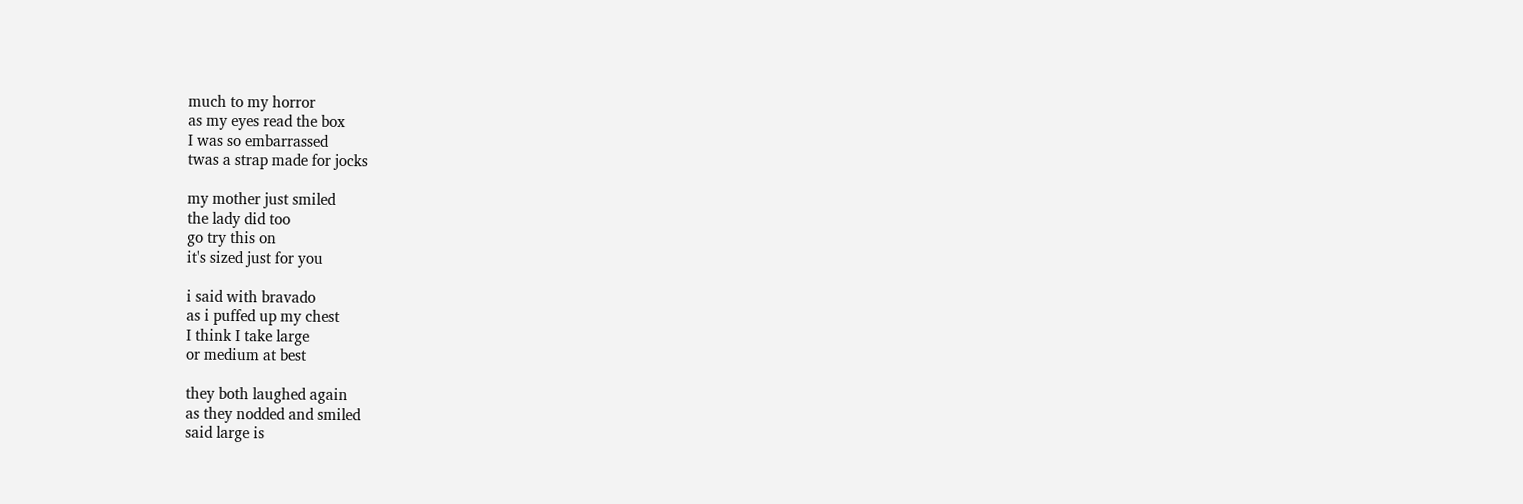much to my horror
as my eyes read the box
I was so embarrassed
twas a strap made for jocks

my mother just smiled
the lady did too
go try this on
it's sized just for you

i said with bravado
as i puffed up my chest
I think I take large
or medium at best

they both laughed again
as they nodded and smiled
said large is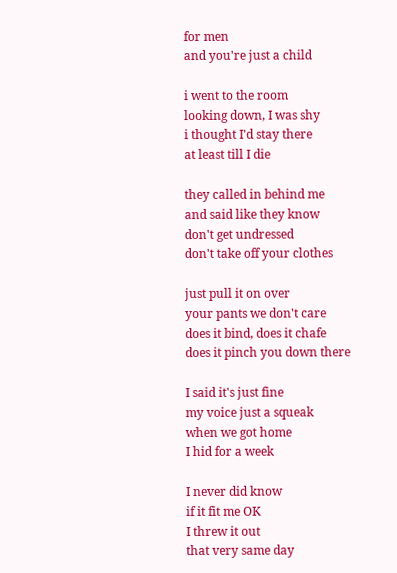for men
and you're just a child

i went to the room
looking down, I was shy
i thought I'd stay there
at least till I die

they called in behind me
and said like they know
don't get undressed
don't take off your clothes

just pull it on over
your pants we don't care
does it bind, does it chafe
does it pinch you down there

I said it's just fine
my voice just a squeak
when we got home
I hid for a week

I never did know
if it fit me OK
I threw it out
that very same day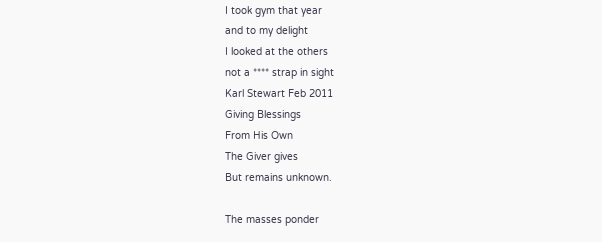I took gym that year
and to my delight
I looked at the others
not a **** strap in sight
Karl Stewart Feb 2011
Giving Blessings
From His Own
The Giver gives
But remains unknown.

The masses ponder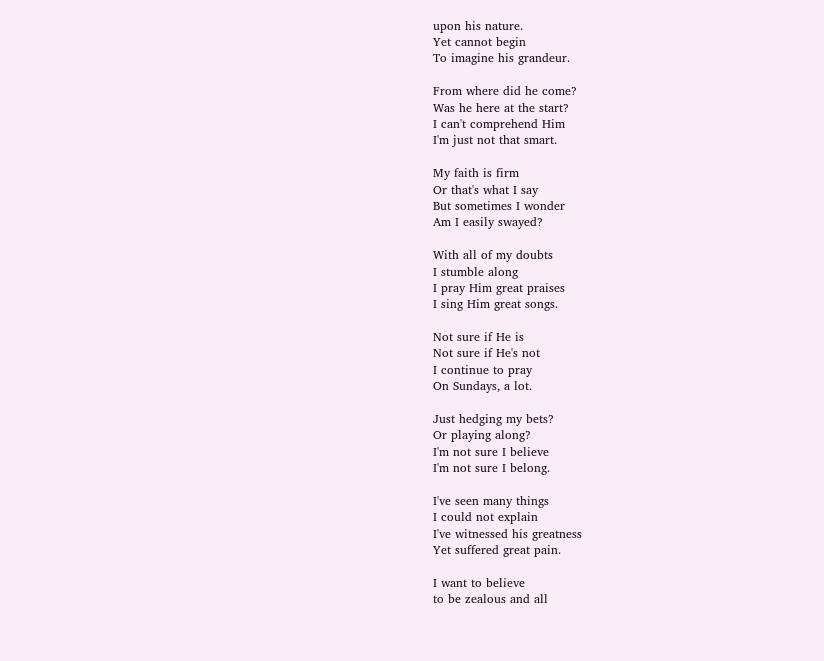upon his nature.
Yet cannot begin
To imagine his grandeur.

From where did he come?
Was he here at the start?
I can't comprehend Him
I'm just not that smart.

My faith is firm
Or that's what I say
But sometimes I wonder
Am I easily swayed?

With all of my doubts
I stumble along
I pray Him great praises
I sing Him great songs.

Not sure if He is
Not sure if He's not
I continue to pray
On Sundays, a lot.

Just hedging my bets?
Or playing along?
I'm not sure I believe
I'm not sure I belong.

I've seen many things
I could not explain
I've witnessed his greatness
Yet suffered great pain.

I want to believe
to be zealous and all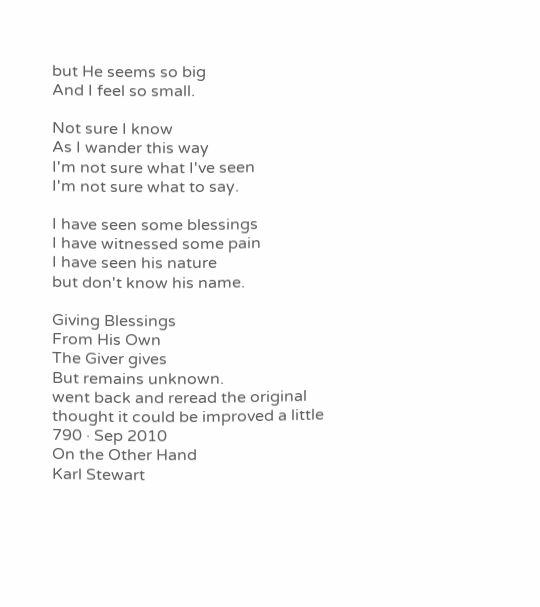but He seems so big
And I feel so small.

Not sure I know
As I wander this way
I'm not sure what I've seen
I'm not sure what to say.

I have seen some blessings
I have witnessed some pain
I have seen his nature
but don't know his name.

Giving Blessings
From His Own
The Giver gives
But remains unknown.
went back and reread the original
thought it could be improved a little
790 · Sep 2010
On the Other Hand
Karl Stewart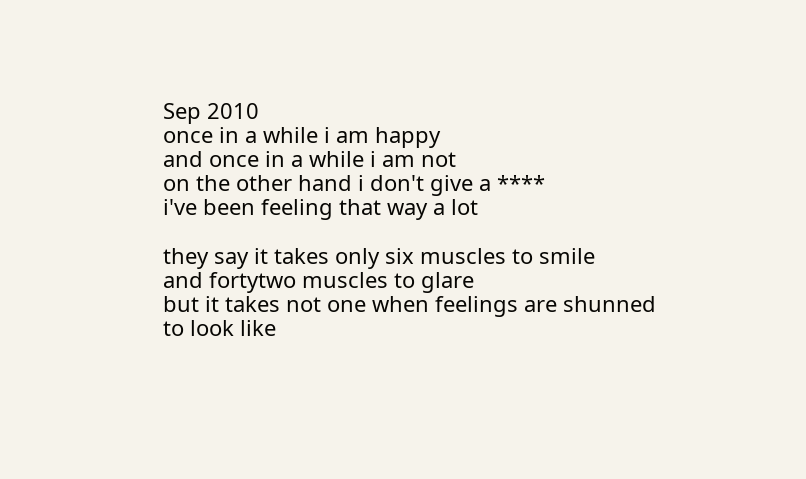Sep 2010
once in a while i am happy
and once in a while i am not
on the other hand i don't give a ****
i've been feeling that way a lot

they say it takes only six muscles to smile
and fortytwo muscles to glare
but it takes not one when feelings are shunned
to look like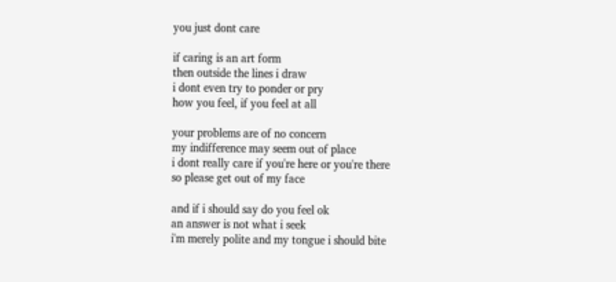you just dont care

if caring is an art form
then outside the lines i draw
i dont even try to ponder or pry
how you feel, if you feel at all

your problems are of no concern
my indifference may seem out of place
i dont really care if you're here or you're there
so please get out of my face

and if i should say do you feel ok
an answer is not what i seek
i'm merely polite and my tongue i should bite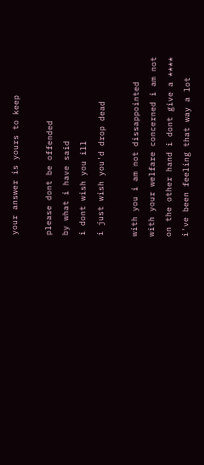your answer is yours to keep

please dont be offended
by what i have said
i dont wish you ill
i just wish you'd drop dead

with you i am not dissappointed
with your welfare concerned i am not
on the other hand i dont give a ****
i've been feeling that way a lot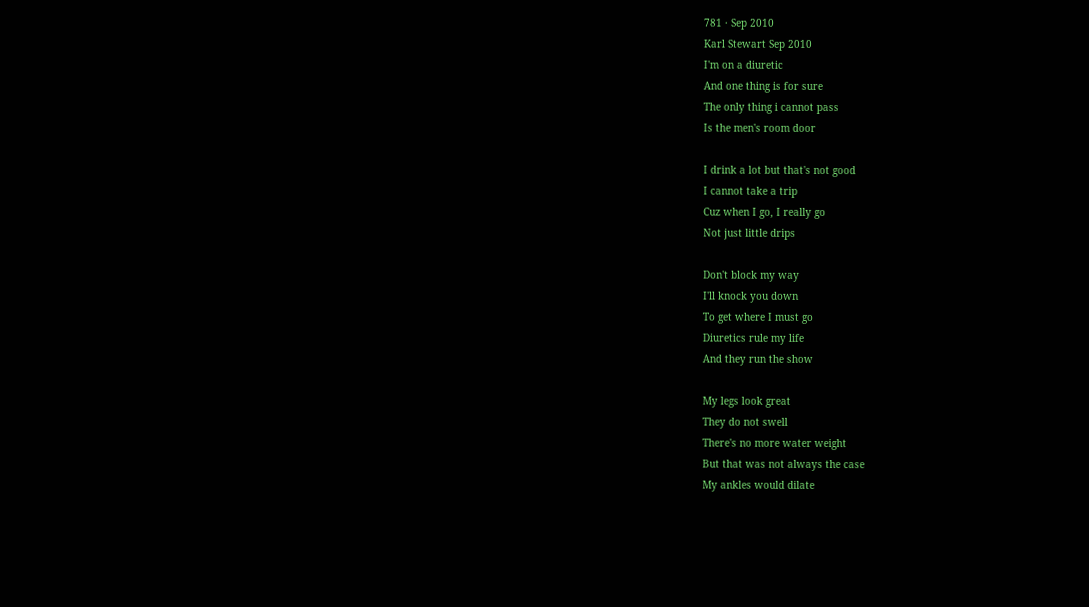781 · Sep 2010
Karl Stewart Sep 2010
I'm on a diuretic
And one thing is for sure
The only thing i cannot pass
Is the men's room door

I drink a lot but that's not good
I cannot take a trip
Cuz when I go, I really go
Not just little drips

Don't block my way
I'll knock you down
To get where I must go
Diuretics rule my life
And they run the show

My legs look great
They do not swell
There's no more water weight
But that was not always the case
My ankles would dilate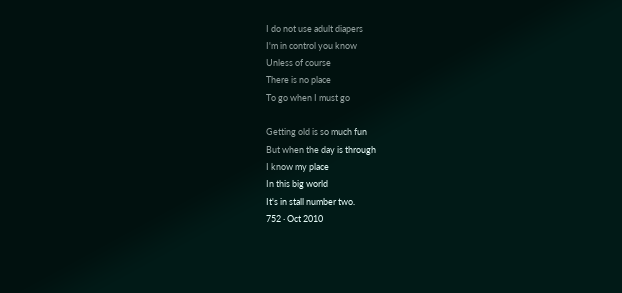I do not use adult diapers
I'm in control you know
Unless of course
There is no place
To go when I must go

Getting old is so much fun
But when the day is through
I know my place
In this big world
It's in stall number two.
752 · Oct 2010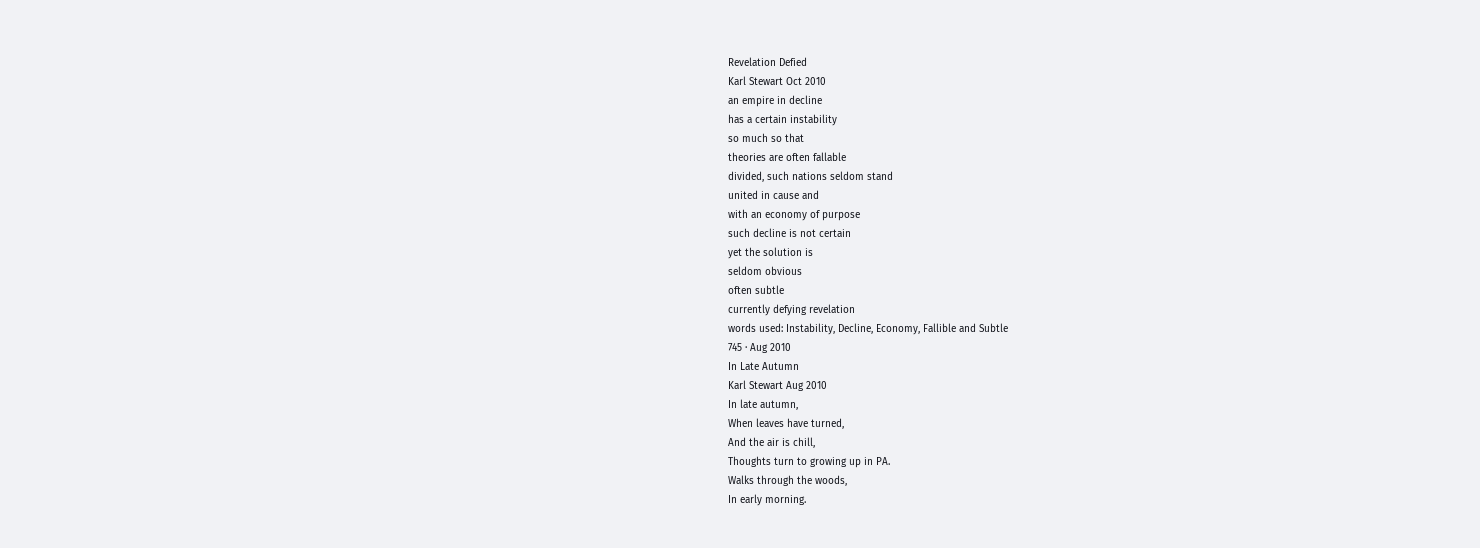Revelation Defied
Karl Stewart Oct 2010
an empire in decline
has a certain instability
so much so that
theories are often fallable
divided, such nations seldom stand
united in cause and
with an economy of purpose
such decline is not certain
yet the solution is
seldom obvious
often subtle
currently defying revelation
words used: Instability, Decline, Economy, Fallible and Subtle
745 · Aug 2010
In Late Autumn
Karl Stewart Aug 2010
In late autumn,
When leaves have turned,
And the air is chill,
Thoughts turn to growing up in PA.
Walks through the woods,
In early morning.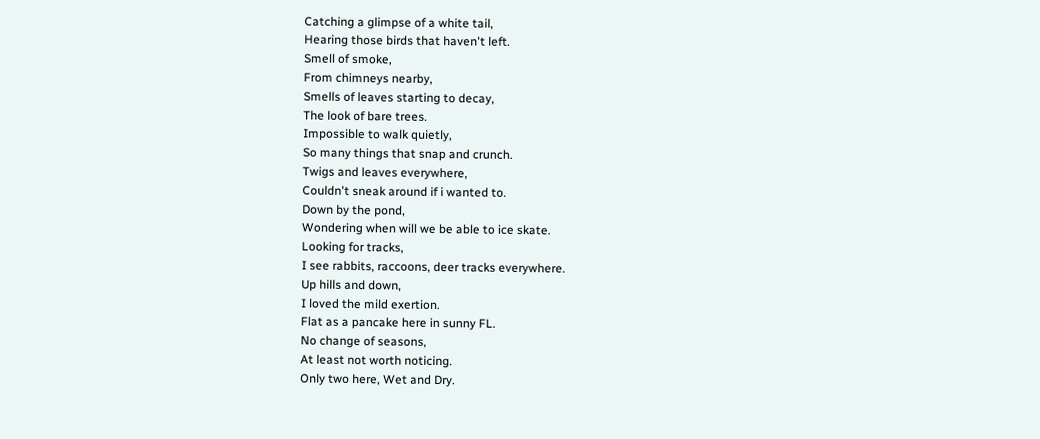Catching a glimpse of a white tail,
Hearing those birds that haven't left.
Smell of smoke,
From chimneys nearby,
Smells of leaves starting to decay,
The look of bare trees.
Impossible to walk quietly,
So many things that snap and crunch.
Twigs and leaves everywhere,
Couldn't sneak around if i wanted to.
Down by the pond,
Wondering when will we be able to ice skate.
Looking for tracks,
I see rabbits, raccoons, deer tracks everywhere.
Up hills and down,
I loved the mild exertion.
Flat as a pancake here in sunny FL.
No change of seasons,
At least not worth noticing.
Only two here, Wet and Dry.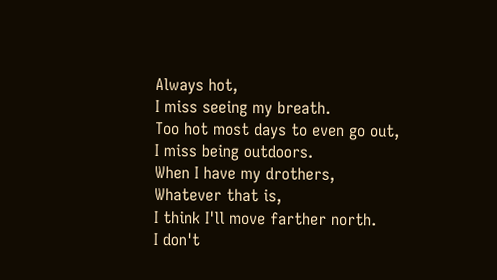Always hot,
I miss seeing my breath.
Too hot most days to even go out,
I miss being outdoors.
When I have my drothers,
Whatever that is,
I think I'll move farther north.
I don't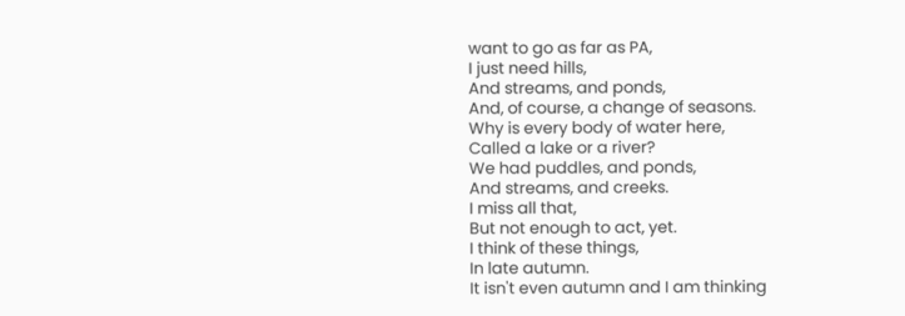want to go as far as PA,
I just need hills,
And streams, and ponds,
And, of course, a change of seasons.
Why is every body of water here,
Called a lake or a river?
We had puddles, and ponds,
And streams, and creeks.
I miss all that,
But not enough to act, yet.
I think of these things,
In late autumn.
It isn't even autumn and I am thinking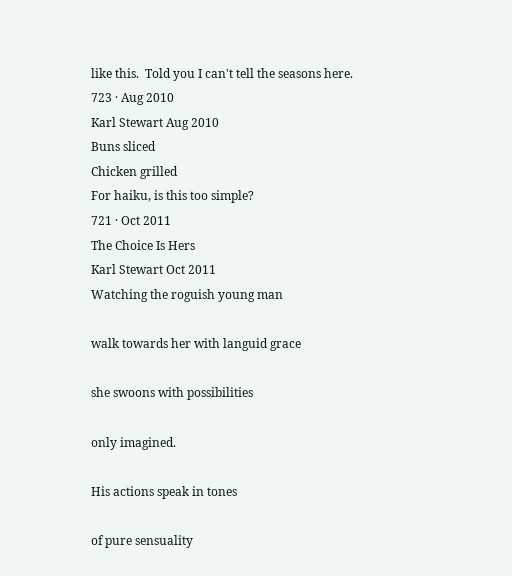like this.  Told you I can't tell the seasons here.
723 · Aug 2010
Karl Stewart Aug 2010
Buns sliced
Chicken grilled
For haiku, is this too simple?
721 · Oct 2011
The Choice Is Hers
Karl Stewart Oct 2011
Watching the roguish young man

walk towards her with languid grace

she swoons with possibilities

only imagined.

His actions speak in tones

of pure sensuality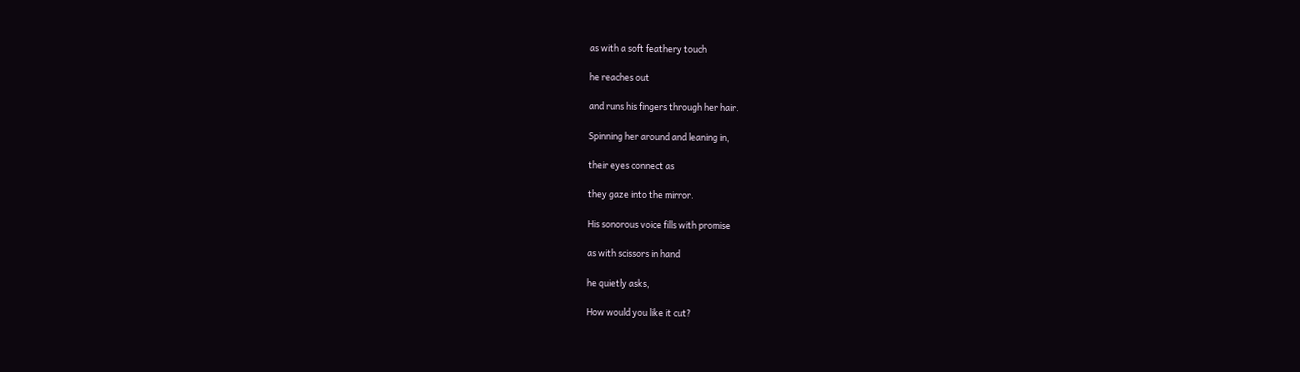as with a soft feathery touch

he reaches out

and runs his fingers through her hair.

Spinning her around and leaning in,

their eyes connect as

they gaze into the mirror.

His sonorous voice fills with promise

as with scissors in hand

he quietly asks,

How would you like it cut?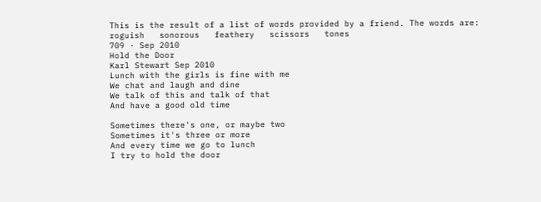This is the result of a list of words provided by a friend. The words are:
roguish   sonorous   feathery   scissors   tones
709 · Sep 2010
Hold the Door
Karl Stewart Sep 2010
Lunch with the girls is fine with me
We chat and laugh and dine
We talk of this and talk of that
And have a good old time

Sometimes there's one, or maybe two
Sometimes it's three or more
And every time we go to lunch
I try to hold the door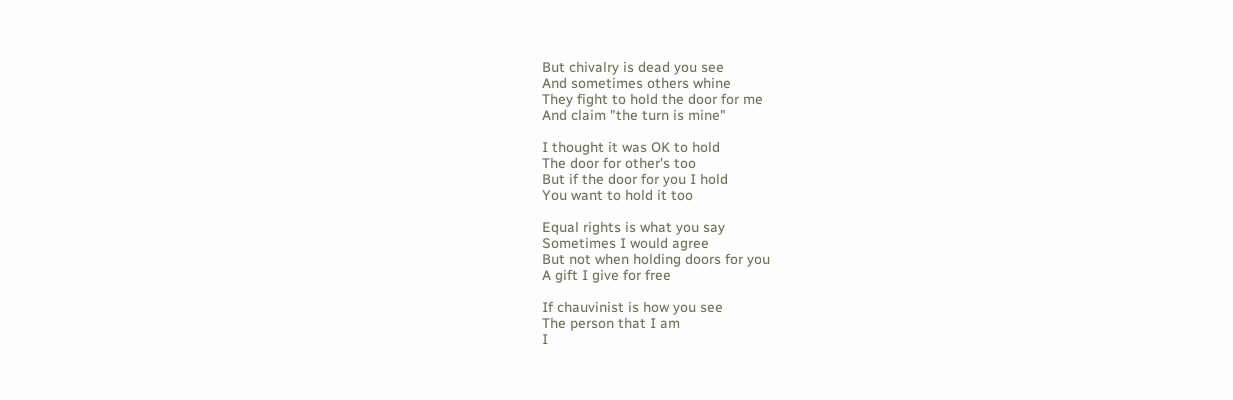But chivalry is dead you see
And sometimes others whine
They fight to hold the door for me
And claim "the turn is mine"

I thought it was OK to hold
The door for other's too
But if the door for you I hold
You want to hold it too

Equal rights is what you say
Sometimes I would agree
But not when holding doors for you
A gift I give for free

If chauvinist is how you see
The person that I am
I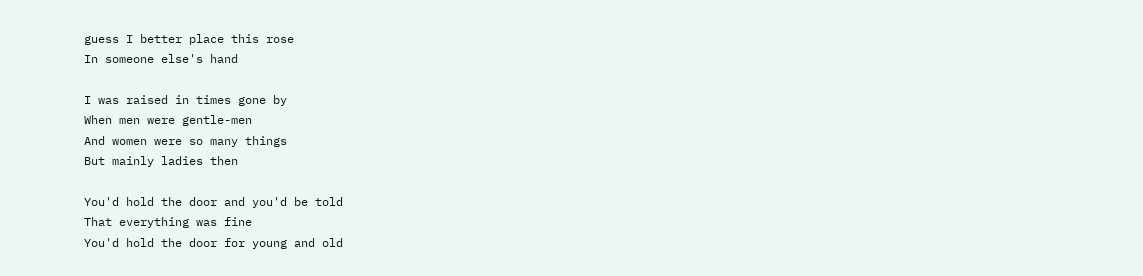guess I better place this rose
In someone else's hand

I was raised in times gone by
When men were gentle-men
And women were so many things
But mainly ladies then

You'd hold the door and you'd be told
That everything was fine
You'd hold the door for young and old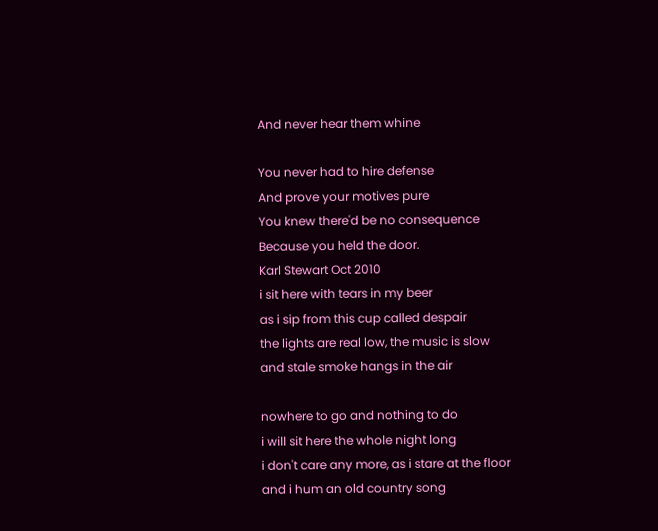And never hear them whine

You never had to hire defense
And prove your motives pure
You knew there'd be no consequence
Because you held the door.
Karl Stewart Oct 2010
i sit here with tears in my beer
as i sip from this cup called despair
the lights are real low, the music is slow
and stale smoke hangs in the air

nowhere to go and nothing to do
i will sit here the whole night long
i don't care any more, as i stare at the floor
and i hum an old country song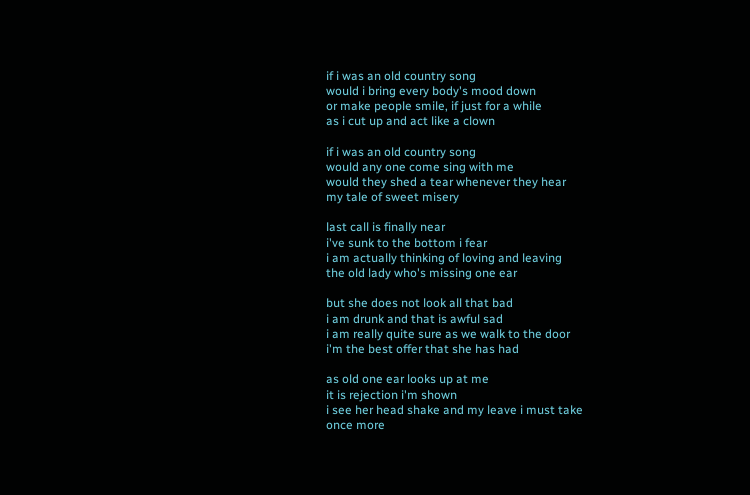if i was an old country song
would i bring every body's mood down
or make people smile, if just for a while
as i cut up and act like a clown

if i was an old country song
would any one come sing with me
would they shed a tear whenever they hear
my tale of sweet misery

last call is finally near
i've sunk to the bottom i fear
i am actually thinking of loving and leaving
the old lady who's missing one ear

but she does not look all that bad
i am drunk and that is awful sad
i am really quite sure as we walk to the door
i'm the best offer that she has had

as old one ear looks up at me
it is rejection i'm shown
i see her head shake and my leave i must take
once more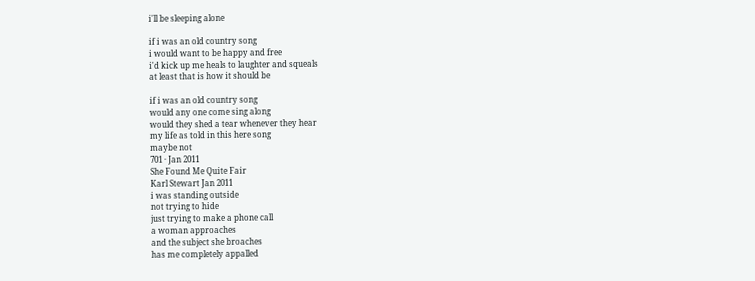i'll be sleeping alone

if i was an old country song
i would want to be happy and free
i'd kick up me heals to laughter and squeals
at least that is how it should be

if i was an old country song
would any one come sing along
would they shed a tear whenever they hear
my life as told in this here song
maybe not
701 · Jan 2011
She Found Me Quite Fair
Karl Stewart Jan 2011
i was standing outside
not trying to hide
just trying to make a phone call
a woman approaches
and the subject she broaches
has me completely appalled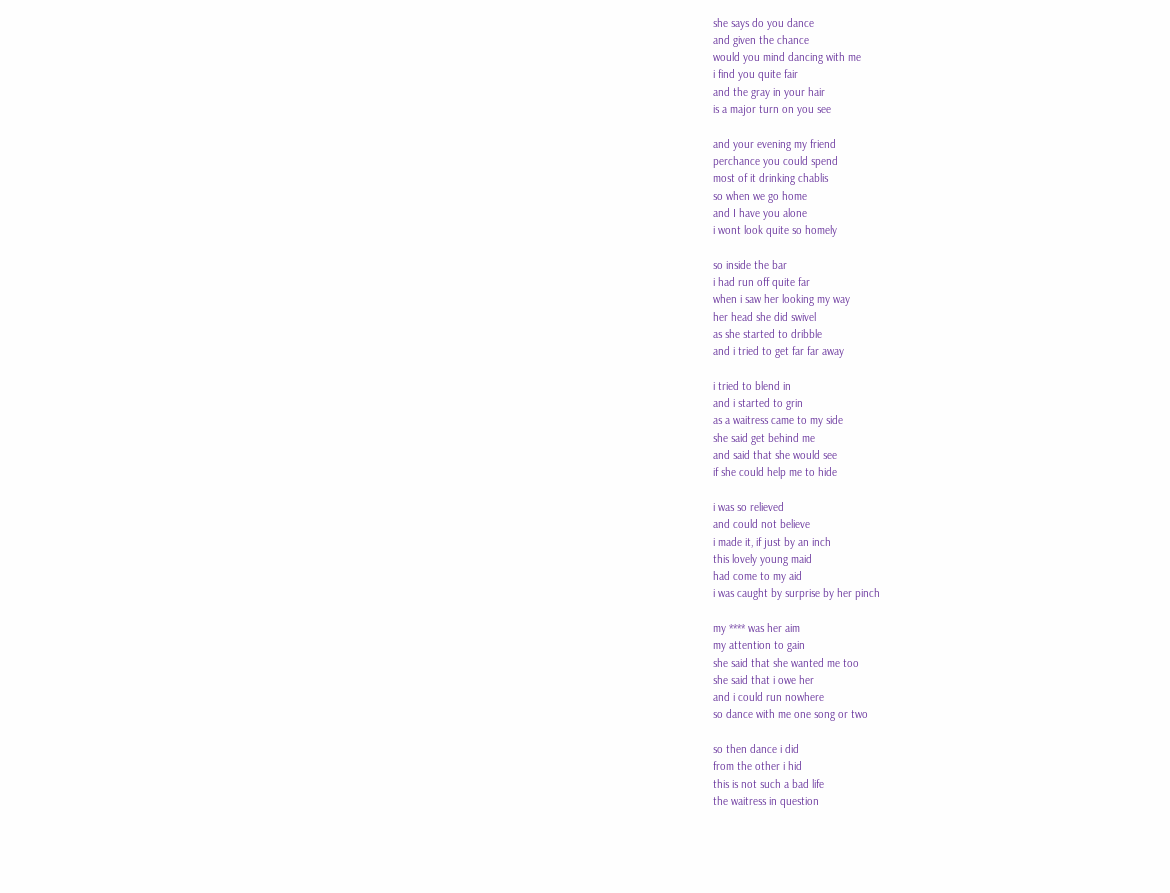she says do you dance
and given the chance
would you mind dancing with me
i find you quite fair
and the gray in your hair
is a major turn on you see

and your evening my friend
perchance you could spend
most of it drinking chablis
so when we go home
and I have you alone
i wont look quite so homely

so inside the bar
i had run off quite far
when i saw her looking my way
her head she did swivel
as she started to dribble
and i tried to get far far away

i tried to blend in
and i started to grin
as a waitress came to my side
she said get behind me
and said that she would see
if she could help me to hide

i was so relieved
and could not believe
i made it, if just by an inch
this lovely young maid
had come to my aid
i was caught by surprise by her pinch

my **** was her aim
my attention to gain
she said that she wanted me too
she said that i owe her
and i could run nowhere
so dance with me one song or two

so then dance i did
from the other i hid
this is not such a bad life
the waitress in question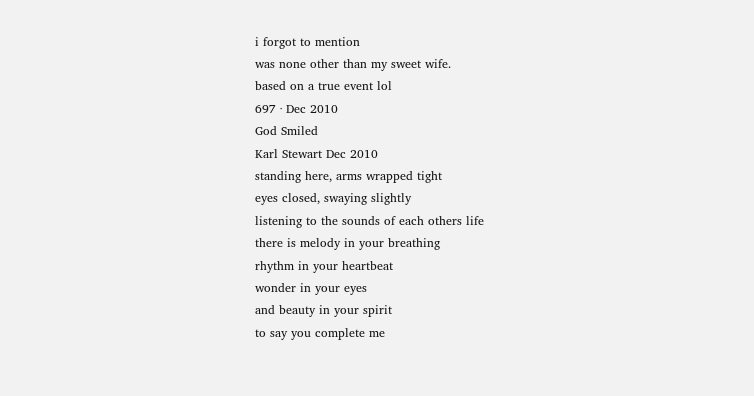i forgot to mention
was none other than my sweet wife.
based on a true event lol
697 · Dec 2010
God Smiled
Karl Stewart Dec 2010
standing here, arms wrapped tight
eyes closed, swaying slightly
listening to the sounds of each others life
there is melody in your breathing
rhythm in your heartbeat
wonder in your eyes
and beauty in your spirit
to say you complete me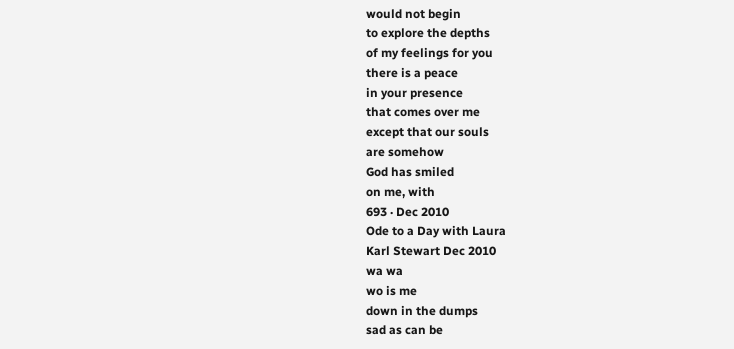would not begin
to explore the depths
of my feelings for you
there is a peace
in your presence
that comes over me
except that our souls
are somehow
God has smiled
on me, with
693 · Dec 2010
Ode to a Day with Laura
Karl Stewart Dec 2010
wa wa
wo is me
down in the dumps
sad as can be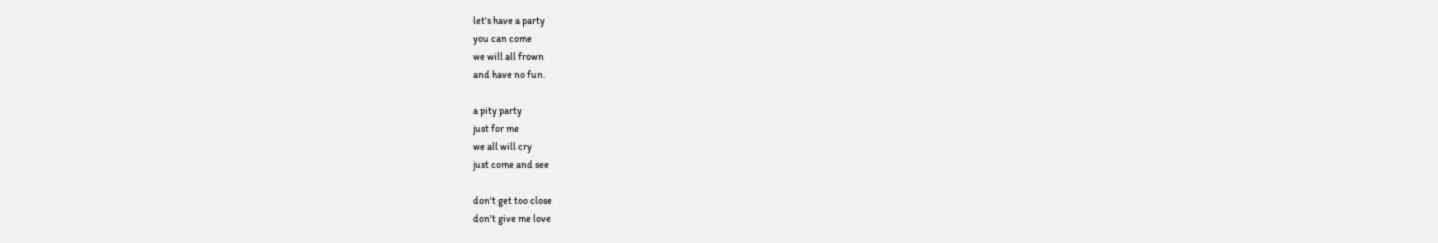let's have a party
you can come
we will all frown
and have no fun.

a pity party
just for me
we all will cry
just come and see

don't get too close
don't give me love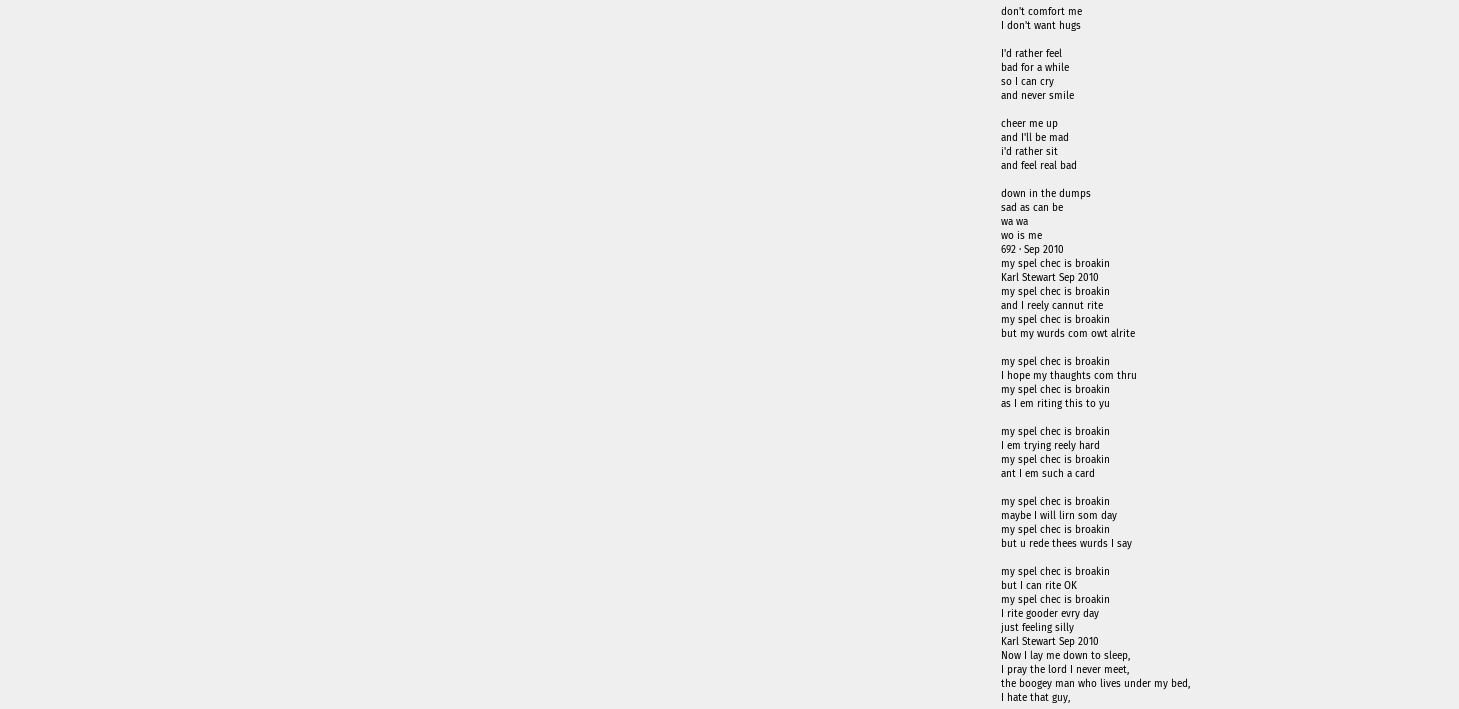don't comfort me
I don't want hugs

I'd rather feel
bad for a while
so I can cry
and never smile

cheer me up
and I'll be mad
i'd rather sit
and feel real bad

down in the dumps
sad as can be
wa wa
wo is me
692 · Sep 2010
my spel chec is broakin
Karl Stewart Sep 2010
my spel chec is broakin
and I reely cannut rite
my spel chec is broakin
but my wurds com owt alrite

my spel chec is broakin
I hope my thaughts com thru
my spel chec is broakin
as I em riting this to yu

my spel chec is broakin
I em trying reely hard
my spel chec is broakin
ant I em such a card

my spel chec is broakin
maybe I will lirn som day
my spel chec is broakin
but u rede thees wurds I say

my spel chec is broakin
but I can rite OK
my spel chec is broakin
I rite gooder evry day
just feeling silly
Karl Stewart Sep 2010
Now I lay me down to sleep,
I pray the lord I never meet,
the boogey man who lives under my bed,
I hate that guy,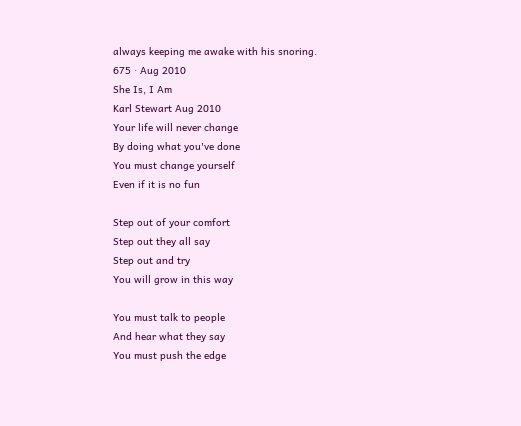always keeping me awake with his snoring.
675 · Aug 2010
She Is, I Am
Karl Stewart Aug 2010
Your life will never change
By doing what you've done
You must change yourself
Even if it is no fun

Step out of your comfort
Step out they all say
Step out and try
You will grow in this way

You must talk to people
And hear what they say
You must push the edge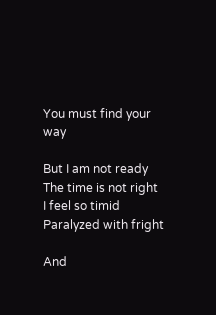You must find your way

But I am not ready
The time is not right
I feel so timid
Paralyzed with fright

And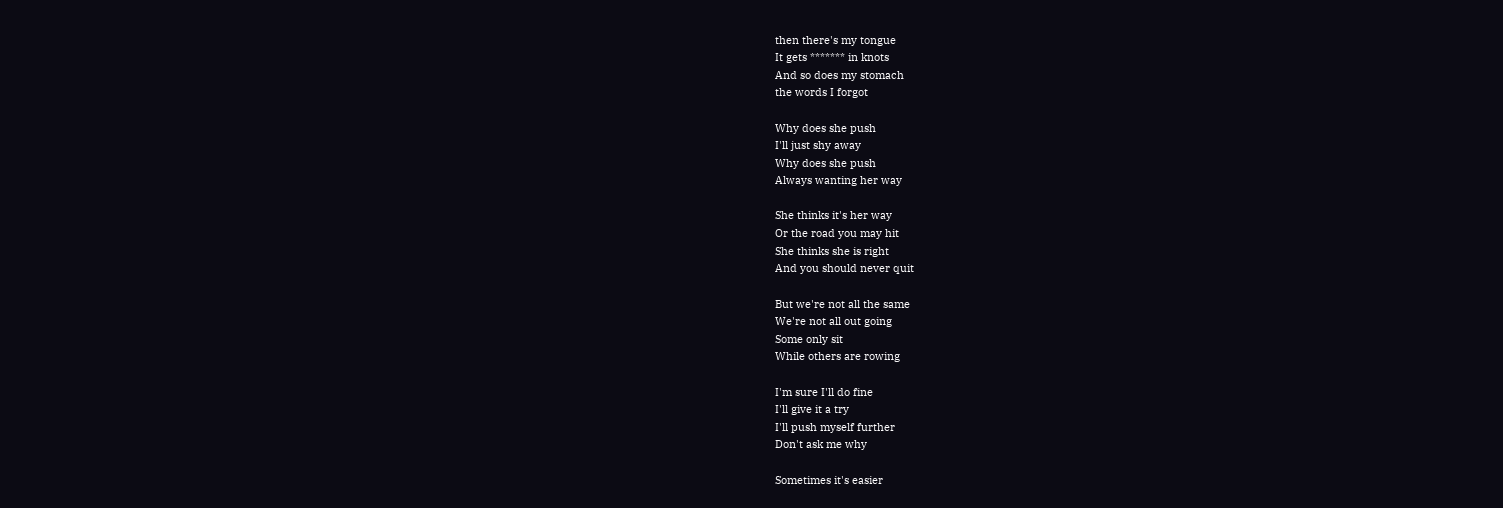then there's my tongue
It gets ******* in knots
And so does my stomach
the words I forgot

Why does she push
I'll just shy away
Why does she push
Always wanting her way

She thinks it's her way
Or the road you may hit
She thinks she is right
And you should never quit

But we're not all the same
We're not all out going
Some only sit
While others are rowing

I'm sure I'll do fine
I'll give it a try
I'll push myself further
Don't ask me why

Sometimes it's easier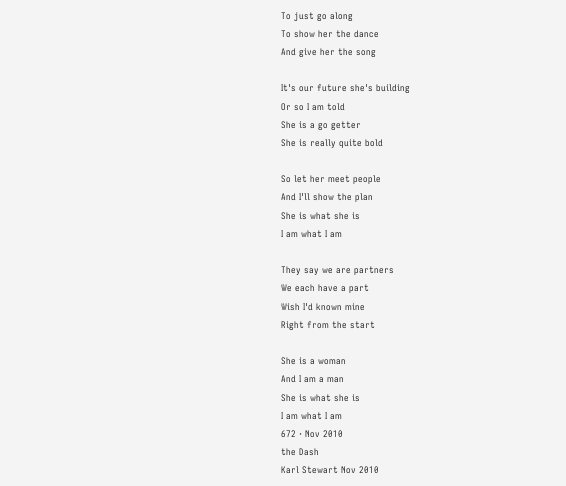To just go along
To show her the dance
And give her the song

It's our future she's building
Or so I am told
She is a go getter
She is really quite bold

So let her meet people
And I'll show the plan
She is what she is
I am what I am

They say we are partners
We each have a part
Wish I'd known mine
Right from the start

She is a woman
And I am a man
She is what she is
I am what I am
672 · Nov 2010
the Dash
Karl Stewart Nov 2010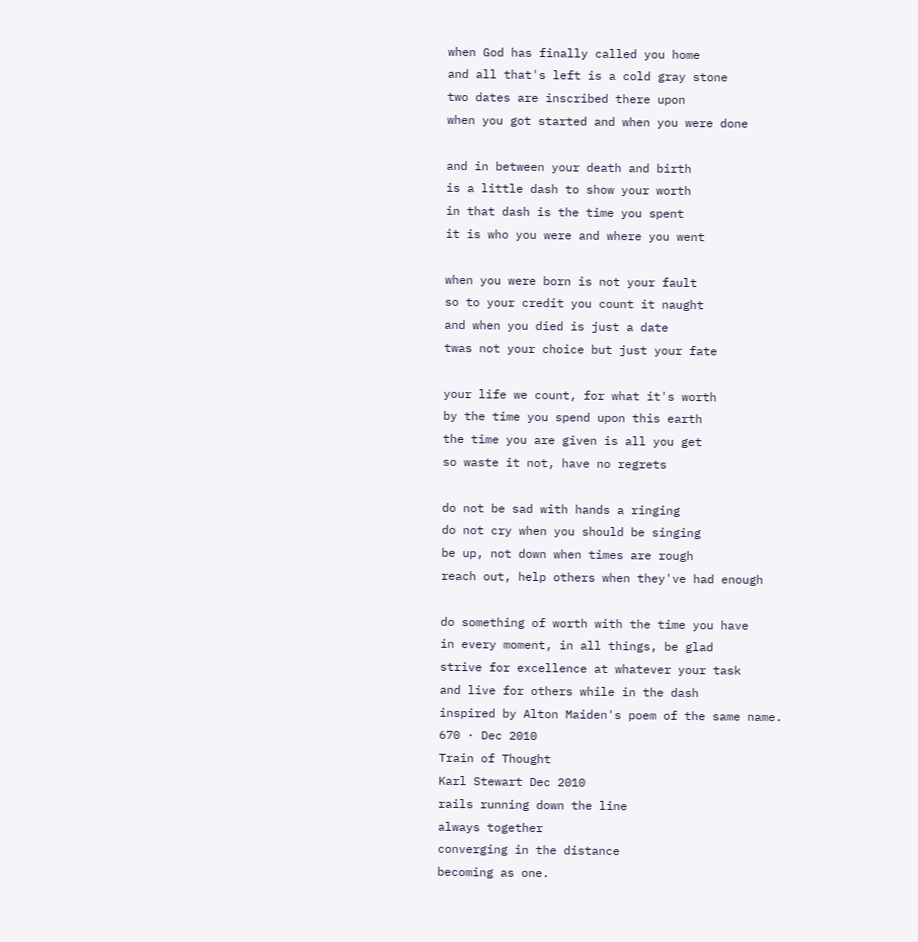when God has finally called you home
and all that's left is a cold gray stone
two dates are inscribed there upon
when you got started and when you were done

and in between your death and birth
is a little dash to show your worth
in that dash is the time you spent
it is who you were and where you went

when you were born is not your fault
so to your credit you count it naught
and when you died is just a date
twas not your choice but just your fate

your life we count, for what it's worth
by the time you spend upon this earth
the time you are given is all you get
so waste it not, have no regrets

do not be sad with hands a ringing
do not cry when you should be singing
be up, not down when times are rough
reach out, help others when they've had enough

do something of worth with the time you have
in every moment, in all things, be glad
strive for excellence at whatever your task
and live for others while in the dash
inspired by Alton Maiden's poem of the same name.
670 · Dec 2010
Train of Thought
Karl Stewart Dec 2010
rails running down the line
always together
converging in the distance
becoming as one.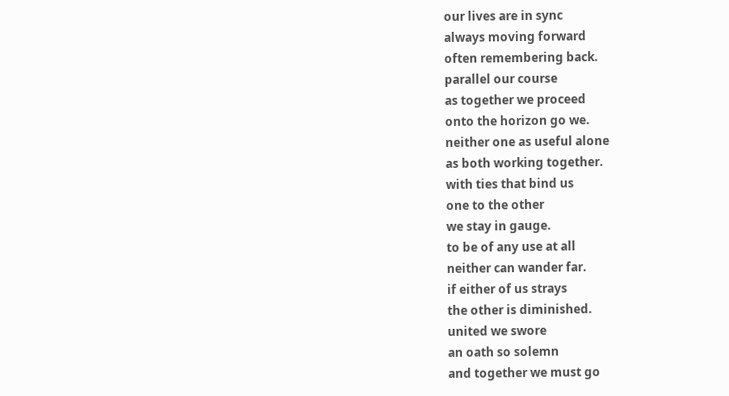our lives are in sync
always moving forward
often remembering back.
parallel our course
as together we proceed
onto the horizon go we.
neither one as useful alone
as both working together.
with ties that bind us
one to the other
we stay in gauge.
to be of any use at all
neither can wander far.
if either of us strays
the other is diminished.
united we swore
an oath so solemn
and together we must go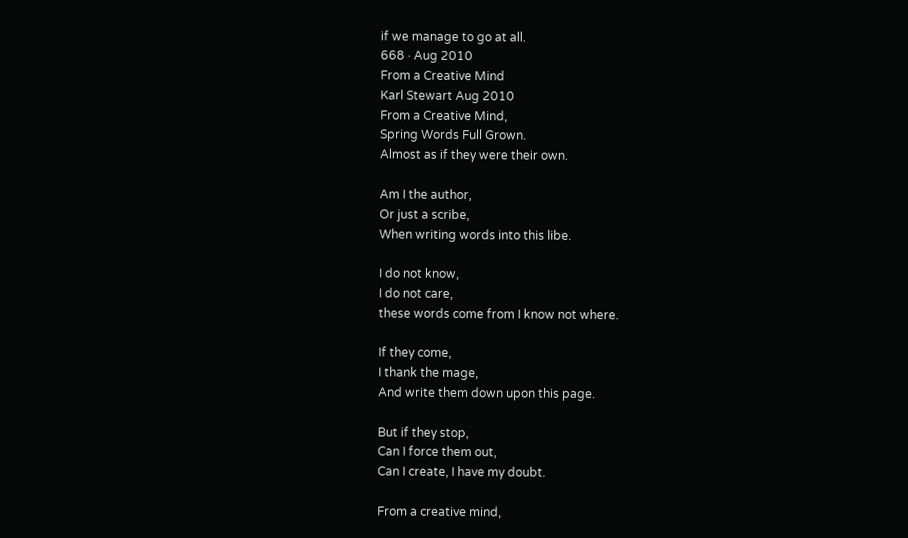if we manage to go at all.
668 · Aug 2010
From a Creative Mind
Karl Stewart Aug 2010
From a Creative Mind,
Spring Words Full Grown.
Almost as if they were their own.

Am I the author,
Or just a scribe,
When writing words into this libe.

I do not know,
I do not care,
these words come from I know not where.

If they come,
I thank the mage,
And write them down upon this page.

But if they stop,
Can I force them out,
Can I create, I have my doubt.

From a creative mind,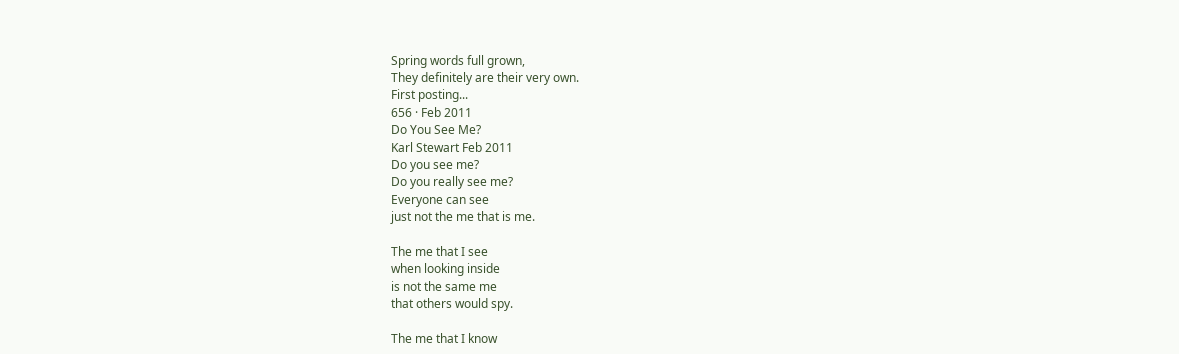Spring words full grown,
They definitely are their very own.
First posting...
656 · Feb 2011
Do You See Me?
Karl Stewart Feb 2011
Do you see me?
Do you really see me?
Everyone can see
just not the me that is me.

The me that I see
when looking inside
is not the same me
that others would spy.

The me that I know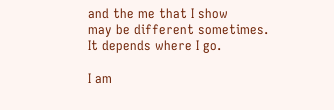and the me that I show
may be different sometimes.
It depends where I go.

I am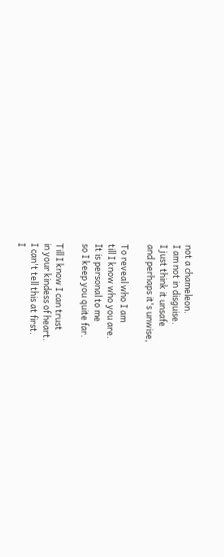not a chameleon.
I am not in disguise.
I just think it unsafe
and perhaps it's unwise,

To reveal who I am
till I know who you are.
It is personal to me
so I keep you quite far.

Till I know I can trust
in your kindess of heart.
I can't tell this at first.
I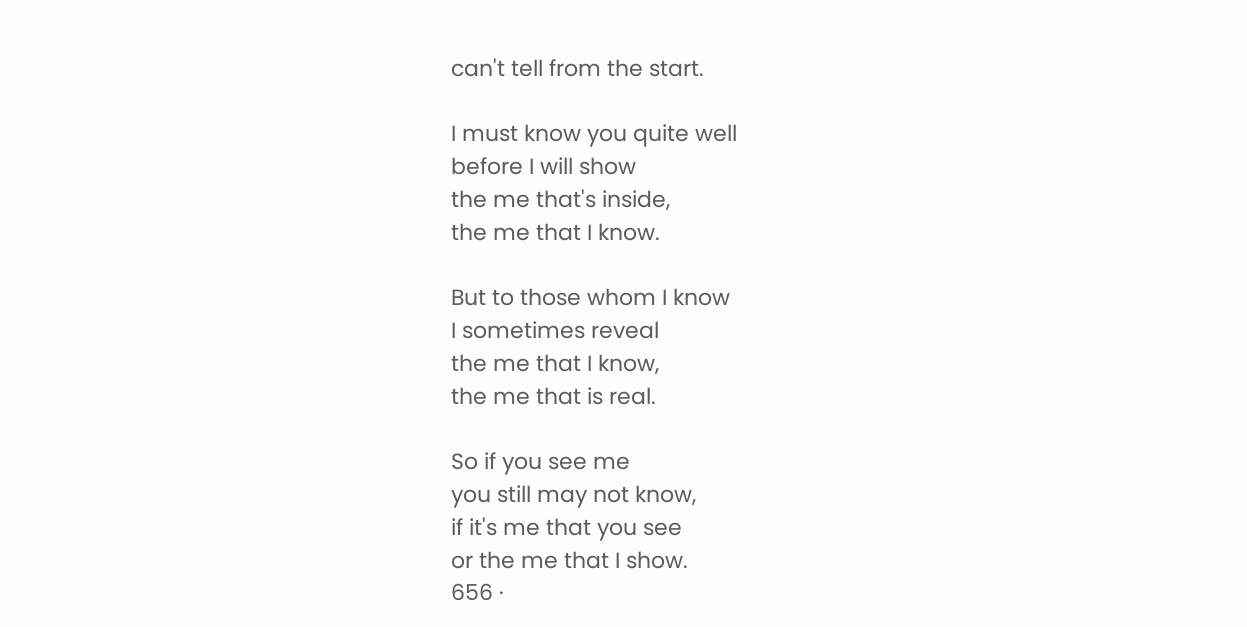can't tell from the start.

I must know you quite well
before I will show
the me that's inside,
the me that I know.

But to those whom I know
I sometimes reveal
the me that I know,
the me that is real.

So if you see me
you still may not know,
if it's me that you see
or the me that I show.
656 ·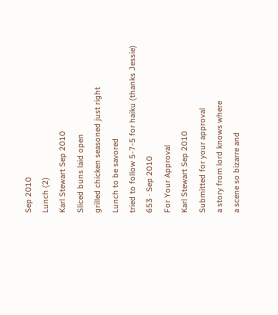Sep 2010
Lunch (2)
Karl Stewart Sep 2010
Sliced buns laid open
grilled chicken seasoned just right
Lunch to be savored
tried to follow 5-7-5 for haiku (thanks Jessie)
653 · Sep 2010
For Your Approval
Karl Stewart Sep 2010
Submitted for your approval
a story from lord knows where
a scene so bizarre and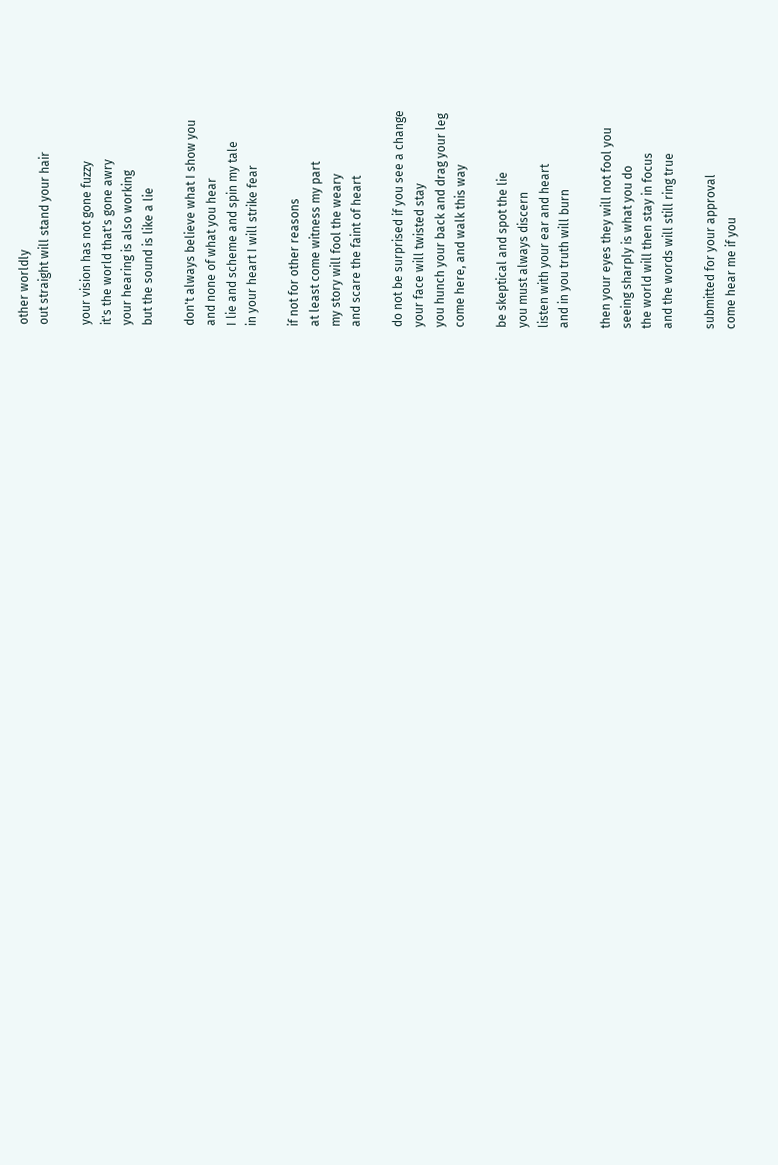other worldly
out straight will stand your hair

your vision has not gone fuzzy
it's the world that's gone awry
your hearing is also working
but the sound is like a lie

don't always believe what I show you
and none of what you hear
I lie and scheme and spin my tale
in your heart I will strike fear

if not for other reasons
at least come witness my part
my story will fool the weary
and scare the faint of heart

do not be surprised if you see a change
your face will twisted stay
you hunch your back and drag your leg
come here, and walk this way

be skeptical and spot the lie
you must always discern
listen with your ear and heart
and in you truth will burn

then your eyes they will not fool you
seeing sharply is what you do
the world will then stay in focus
and the words will still ring true

submitted for your approval
come hear me if you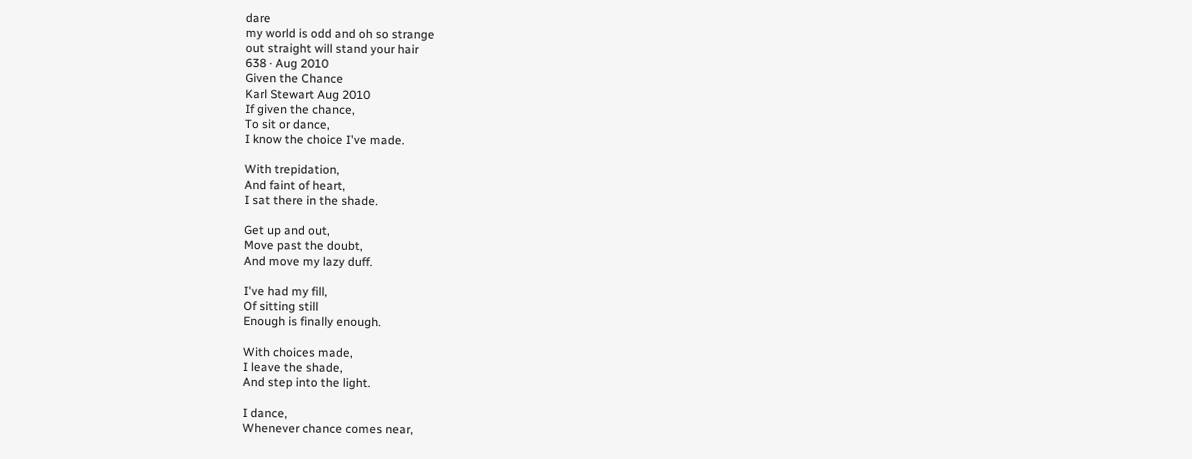dare
my world is odd and oh so strange
out straight will stand your hair
638 · Aug 2010
Given the Chance
Karl Stewart Aug 2010
If given the chance,
To sit or dance,
I know the choice I've made.

With trepidation,
And faint of heart,
I sat there in the shade.

Get up and out,
Move past the doubt,
And move my lazy duff.

I've had my fill,
Of sitting still
Enough is finally enough.

With choices made,
I leave the shade,
And step into the light.

I dance,
Whenever chance comes near,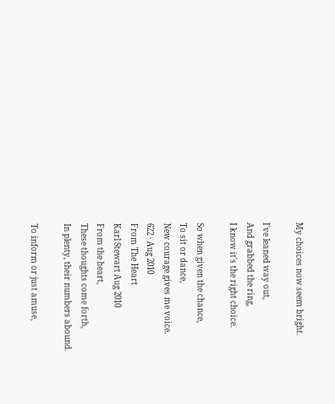My choices now seem bright.

I've leaned way out,
And grabbed the ring,
I know it's the right choice.

So when given the chance,
To sit or dance,
New courage gives me voice.
622 · Aug 2010
From The Heart
Karl Stewart Aug 2010
From the heart,
These thoughts come forth,
In plenty, their numbers abound.

To inform or just amuse,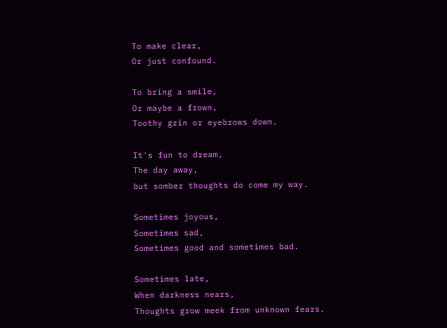To make clear,
Or just confound.

To bring a smile,
Or maybe a frown,
Toothy grin or eyebrows down.

It's fun to dream,
The day away,
but somber thoughts do come my way.

Sometimes joyous,
Sometimes sad,
Sometimes good and sometimes bad.

Sometimes late,
When darkness nears,
Thoughts grow meek from unknown fears.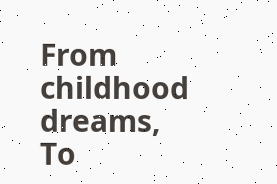From childhood dreams,
To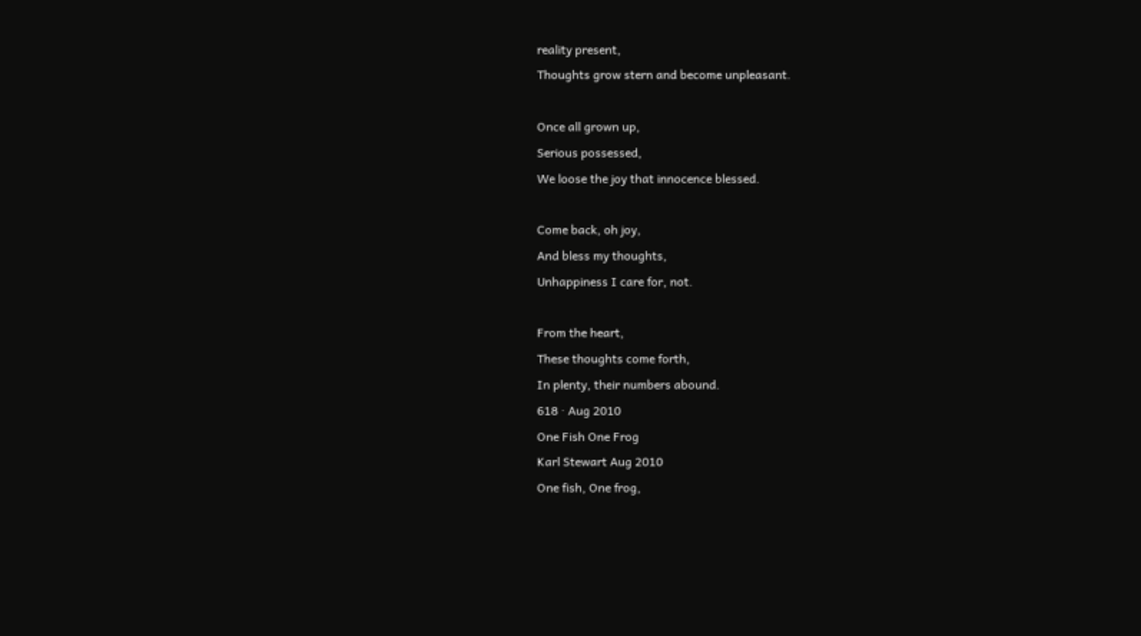reality present,
Thoughts grow stern and become unpleasant.

Once all grown up,
Serious possessed,
We loose the joy that innocence blessed.

Come back, oh joy,
And bless my thoughts,
Unhappiness I care for, not.

From the heart,
These thoughts come forth,
In plenty, their numbers abound.
618 · Aug 2010
One Fish One Frog
Karl Stewart Aug 2010
One fish, One frog,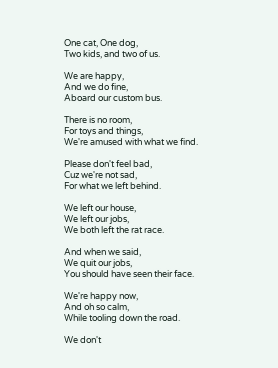One cat, One dog,
Two kids, and two of us.

We are happy,
And we do fine,
Aboard our custom bus.

There is no room,
For toys and things,
We're amused with what we find.

Please don't feel bad,
Cuz we're not sad,
For what we left behind.

We left our house,
We left our jobs,
We both left the rat race.

And when we said,
We quit our jobs,
You should have seen their face.

We're happy now,
And oh so calm,
While tooling down the road.

We don't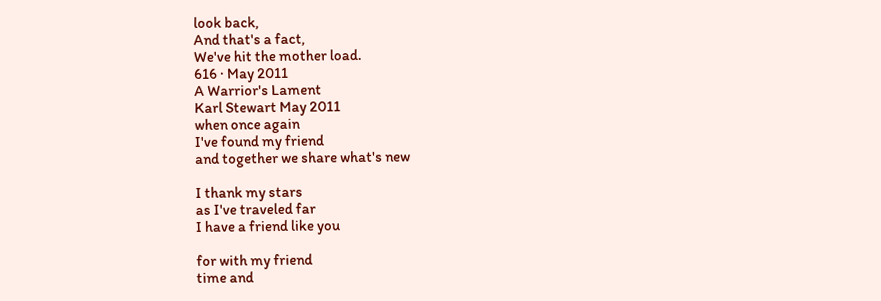look back,
And that's a fact,
We've hit the mother load.
616 · May 2011
A Warrior's Lament
Karl Stewart May 2011
when once again
I've found my friend
and together we share what's new

I thank my stars
as I've traveled far
I have a friend like you

for with my friend
time and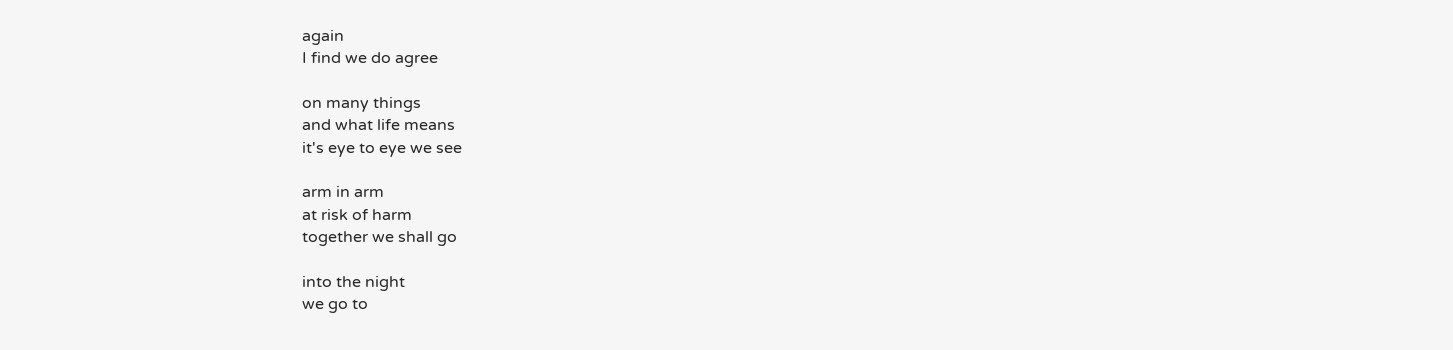again
I find we do agree

on many things
and what life means
it's eye to eye we see

arm in arm
at risk of harm
together we shall go

into the night
we go to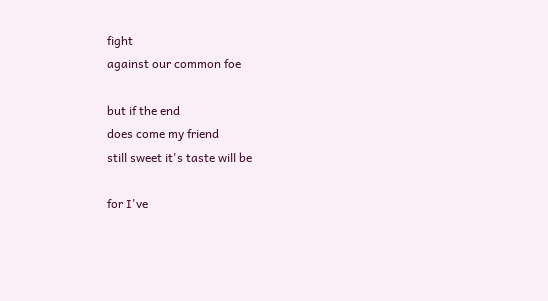fight
against our common foe

but if the end
does come my friend
still sweet it's taste will be

for I've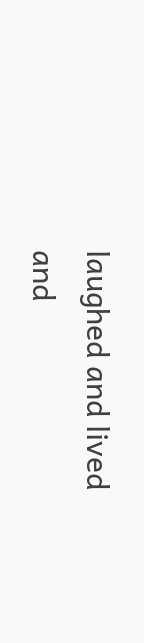laughed and lived
and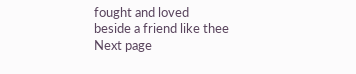fought and loved
beside a friend like thee
Next page